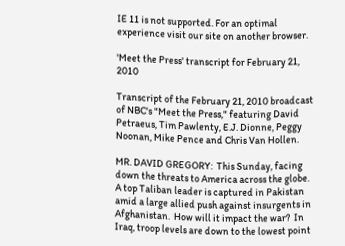IE 11 is not supported. For an optimal experience visit our site on another browser.

'Meet the Press' transcript for February 21, 2010

Transcript of the February 21, 2010 broadcast of NBC's "Meet the Press," featuring David Petraeus, Tim Pawlenty, E.J. Dionne, Peggy Noonan, Mike Pence and Chris Van Hollen.

MR. DAVID GREGORY:  This Sunday, facing down the threats to America across the globe.  A top Taliban leader is captured in Pakistan amid a large allied push against insurgents in Afghanistan.  How will it impact the war?  In Iraq, troop levels are down to the lowest point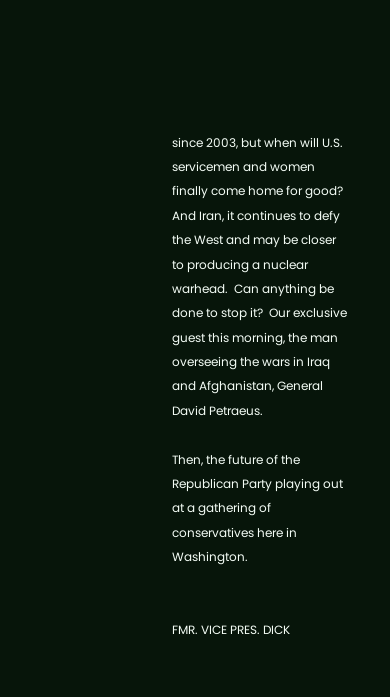since 2003, but when will U.S. servicemen and women finally come home for good?  And Iran, it continues to defy the West and may be closer to producing a nuclear warhead.  Can anything be done to stop it?  Our exclusive guest this morning, the man overseeing the wars in Iraq and Afghanistan, General David Petraeus.

Then, the future of the Republican Party playing out at a gathering of conservatives here in Washington.


FMR. VICE PRES. DICK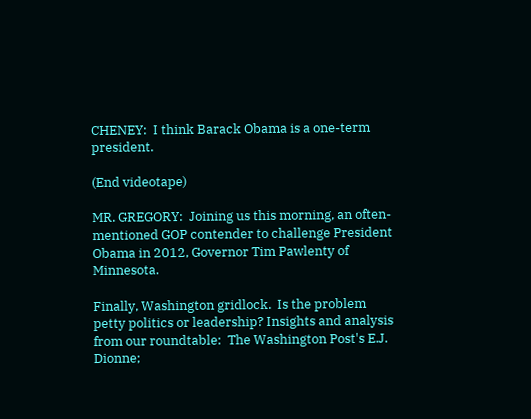CHENEY:  I think Barack Obama is a one-term president.

(End videotape)

MR. GREGORY:  Joining us this morning, an often-mentioned GOP contender to challenge President Obama in 2012, Governor Tim Pawlenty of Minnesota.

Finally, Washington gridlock.  Is the problem petty politics or leadership? Insights and analysis from our roundtable:  The Washington Post's E.J. Dionne;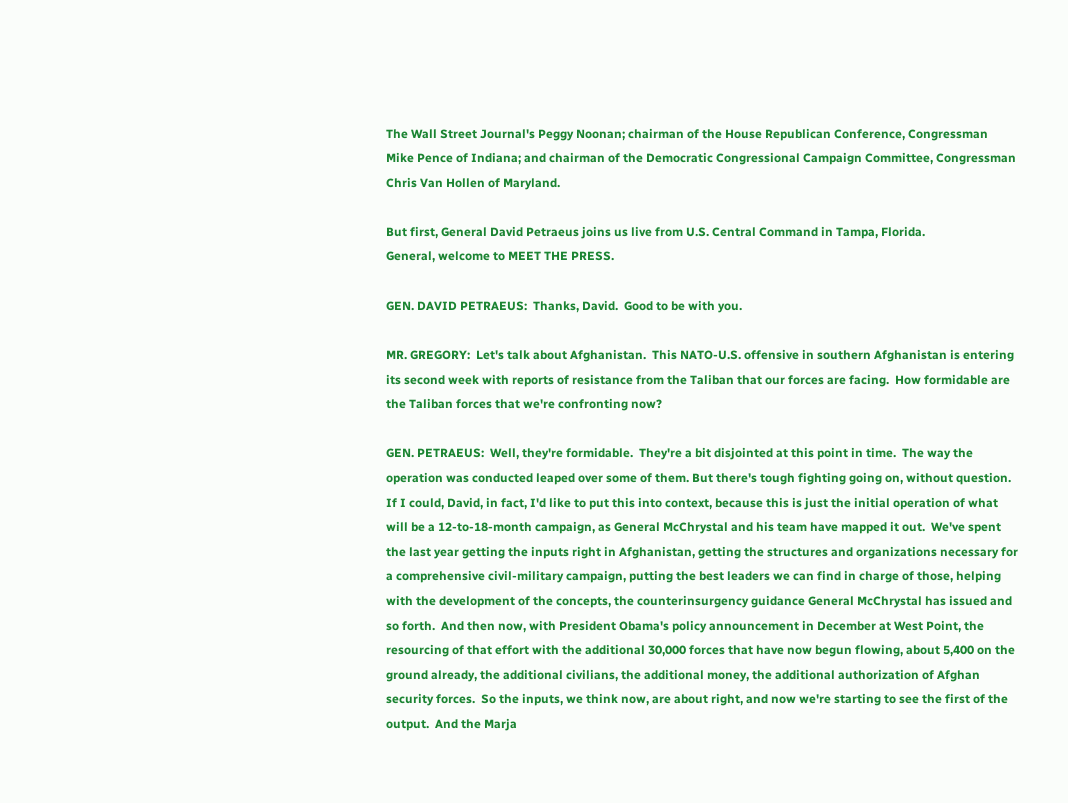The Wall Street Journal's Peggy Noonan; chairman of the House Republican Conference, Congressman Mike Pence of Indiana; and chairman of the Democratic Congressional Campaign Committee, Congressman Chris Van Hollen of Maryland.

But first, General David Petraeus joins us live from U.S. Central Command in Tampa, Florida.
General, welcome to MEET THE PRESS.

GEN. DAVID PETRAEUS:  Thanks, David.  Good to be with you.

MR. GREGORY:  Let's talk about Afghanistan.  This NATO-U.S. offensive in southern Afghanistan is entering its second week with reports of resistance from the Taliban that our forces are facing.  How formidable are the Taliban forces that we're confronting now?

GEN. PETRAEUS:  Well, they're formidable.  They're a bit disjointed at this point in time.  The way the operation was conducted leaped over some of them. But there's tough fighting going on, without question.  If I could, David, in fact, I'd like to put this into context, because this is just the initial operation of what will be a 12-to-18-month campaign, as General McChrystal and his team have mapped it out.  We've spent the last year getting the inputs right in Afghanistan, getting the structures and organizations necessary for a comprehensive civil-military campaign, putting the best leaders we can find in charge of those, helping with the development of the concepts, the counterinsurgency guidance General McChrystal has issued and so forth.  And then now, with President Obama's policy announcement in December at West Point, the resourcing of that effort with the additional 30,000 forces that have now begun flowing, about 5,400 on the ground already, the additional civilians, the additional money, the additional authorization of Afghan security forces.  So the inputs, we think now, are about right, and now we're starting to see the first of the output.  And the Marja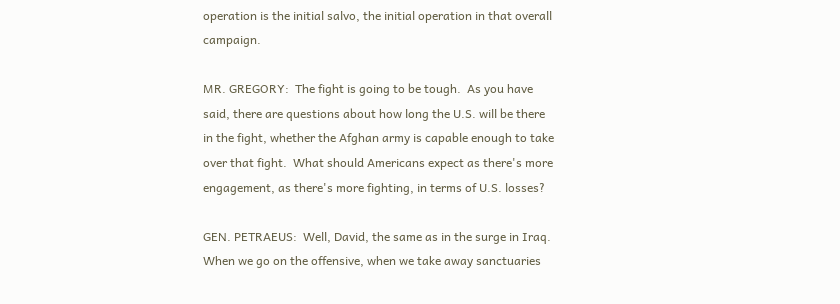operation is the initial salvo, the initial operation in that overall campaign.

MR. GREGORY:  The fight is going to be tough.  As you have said, there are questions about how long the U.S. will be there in the fight, whether the Afghan army is capable enough to take over that fight.  What should Americans expect as there's more engagement, as there's more fighting, in terms of U.S. losses?

GEN. PETRAEUS:  Well, David, the same as in the surge in Iraq.  When we go on the offensive, when we take away sanctuaries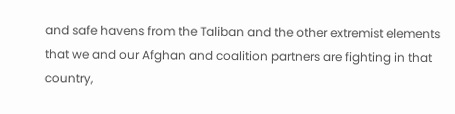and safe havens from the Taliban and the other extremist elements that we and our Afghan and coalition partners are fighting in that country,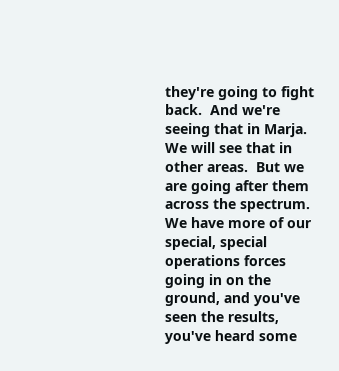they're going to fight back.  And we're seeing that in Marja.  We will see that in other areas.  But we are going after them across the spectrum.  We have more of our special, special operations forces going in on the ground, and you've seen the results, you've heard some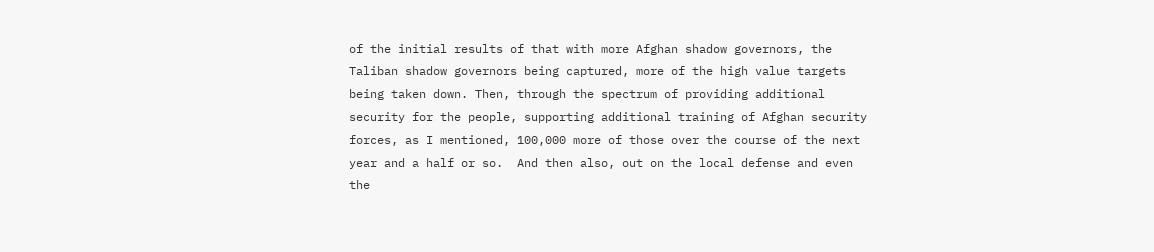of the initial results of that with more Afghan shadow governors, the Taliban shadow governors being captured, more of the high value targets being taken down. Then, through the spectrum of providing additional security for the people, supporting additional training of Afghan security forces, as I mentioned, 100,000 more of those over the course of the next year and a half or so.  And then also, out on the local defense and even the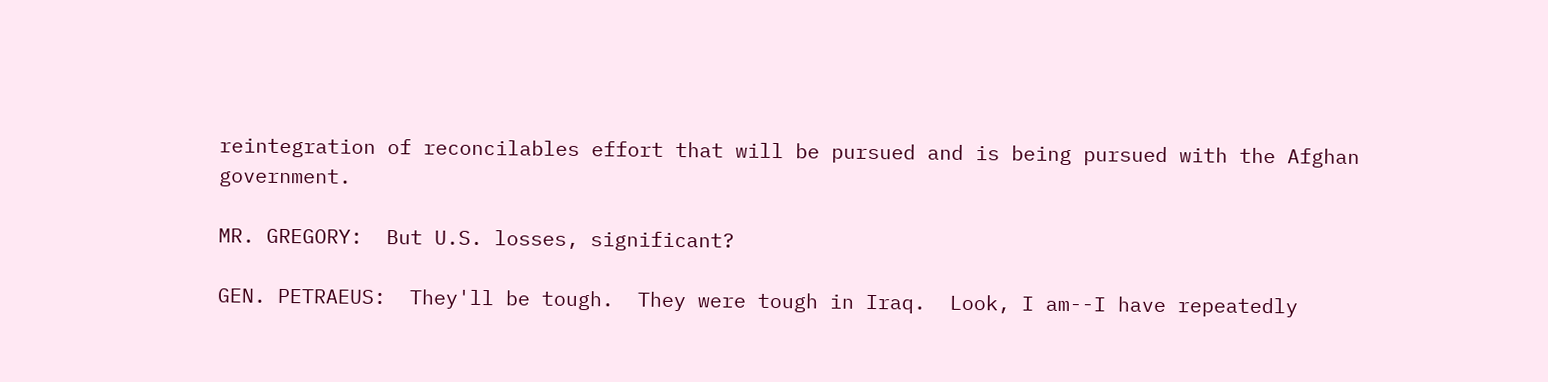reintegration of reconcilables effort that will be pursued and is being pursued with the Afghan government.

MR. GREGORY:  But U.S. losses, significant?

GEN. PETRAEUS:  They'll be tough.  They were tough in Iraq.  Look, I am--I have repeatedly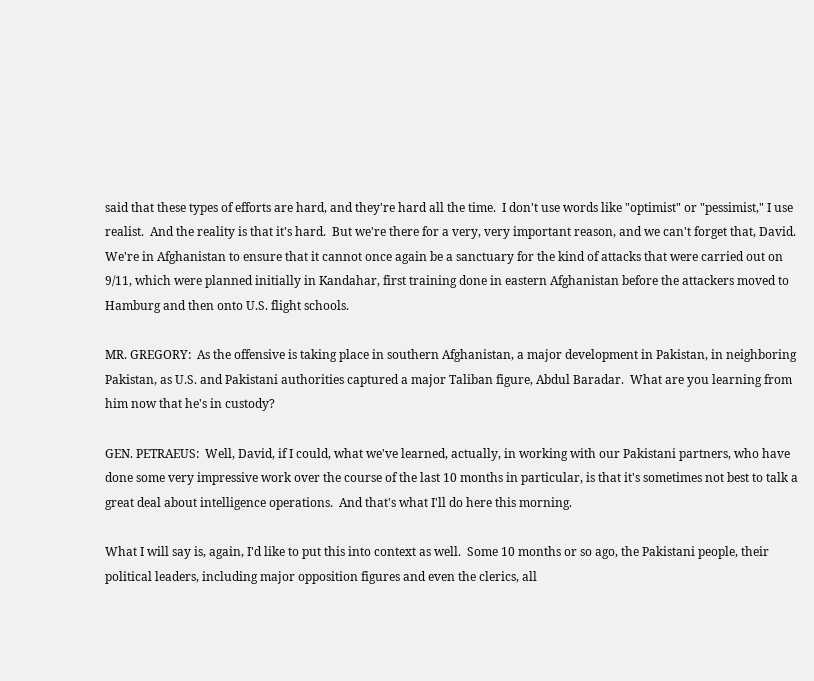said that these types of efforts are hard, and they're hard all the time.  I don't use words like "optimist" or "pessimist," I use realist.  And the reality is that it's hard.  But we're there for a very, very important reason, and we can't forget that, David.  We're in Afghanistan to ensure that it cannot once again be a sanctuary for the kind of attacks that were carried out on 9/11, which were planned initially in Kandahar, first training done in eastern Afghanistan before the attackers moved to Hamburg and then onto U.S. flight schools.

MR. GREGORY:  As the offensive is taking place in southern Afghanistan, a major development in Pakistan, in neighboring Pakistan, as U.S. and Pakistani authorities captured a major Taliban figure, Abdul Baradar.  What are you learning from him now that he's in custody?

GEN. PETRAEUS:  Well, David, if I could, what we've learned, actually, in working with our Pakistani partners, who have done some very impressive work over the course of the last 10 months in particular, is that it's sometimes not best to talk a great deal about intelligence operations.  And that's what I'll do here this morning.

What I will say is, again, I'd like to put this into context as well.  Some 10 months or so ago, the Pakistani people, their political leaders, including major opposition figures and even the clerics, all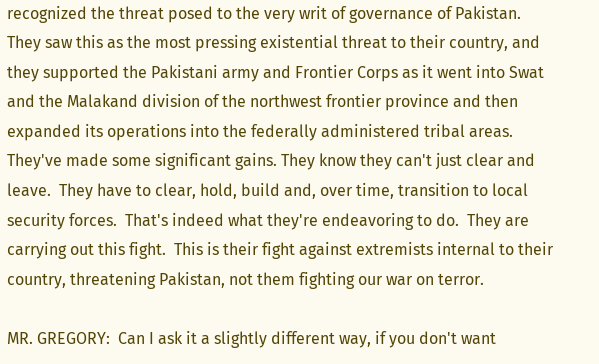recognized the threat posed to the very writ of governance of Pakistan.  They saw this as the most pressing existential threat to their country, and they supported the Pakistani army and Frontier Corps as it went into Swat and the Malakand division of the northwest frontier province and then expanded its operations into the federally administered tribal areas.  They've made some significant gains. They know they can't just clear and leave.  They have to clear, hold, build and, over time, transition to local security forces.  That's indeed what they're endeavoring to do.  They are carrying out this fight.  This is their fight against extremists internal to their country, threatening Pakistan, not them fighting our war on terror.

MR. GREGORY:  Can I ask it a slightly different way, if you don't want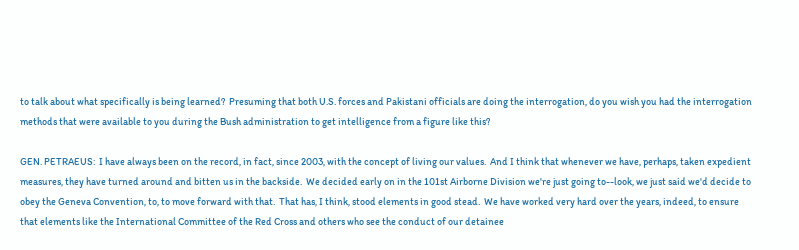to talk about what specifically is being learned?  Presuming that both U.S. forces and Pakistani officials are doing the interrogation, do you wish you had the interrogation methods that were available to you during the Bush administration to get intelligence from a figure like this?

GEN. PETRAEUS:  I have always been on the record, in fact, since 2003, with the concept of living our values.  And I think that whenever we have, perhaps, taken expedient measures, they have turned around and bitten us in the backside.  We decided early on in the 101st Airborne Division we're just going to--look, we just said we'd decide to obey the Geneva Convention, to, to move forward with that.  That has, I think, stood elements in good stead.  We have worked very hard over the years, indeed, to ensure that elements like the International Committee of the Red Cross and others who see the conduct of our detainee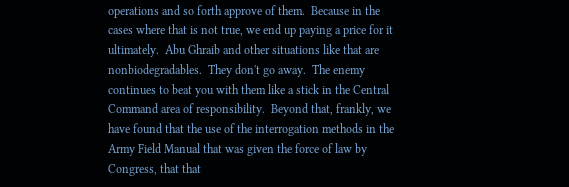operations and so forth approve of them.  Because in the cases where that is not true, we end up paying a price for it ultimately.  Abu Ghraib and other situations like that are nonbiodegradables.  They don't go away.  The enemy continues to beat you with them like a stick in the Central Command area of responsibility.  Beyond that, frankly, we have found that the use of the interrogation methods in the Army Field Manual that was given the force of law by Congress, that that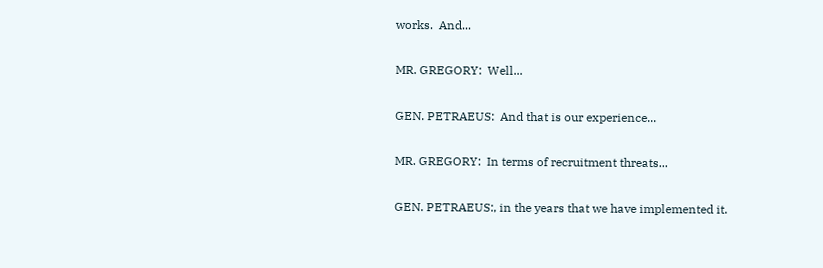works.  And...

MR. GREGORY:  Well...

GEN. PETRAEUS:  And that is our experience...

MR. GREGORY:  In terms of recruitment threats...

GEN. PETRAEUS:, in the years that we have implemented it.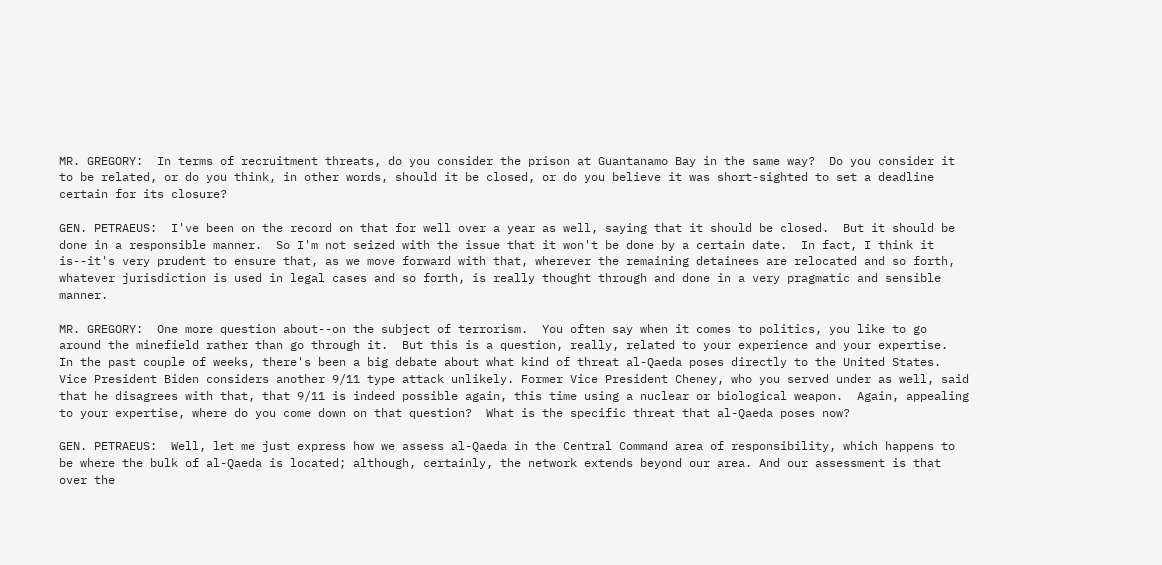MR. GREGORY:  In terms of recruitment threats, do you consider the prison at Guantanamo Bay in the same way?  Do you consider it to be related, or do you think, in other words, should it be closed, or do you believe it was short-sighted to set a deadline certain for its closure?

GEN. PETRAEUS:  I've been on the record on that for well over a year as well, saying that it should be closed.  But it should be done in a responsible manner.  So I'm not seized with the issue that it won't be done by a certain date.  In fact, I think it is--it's very prudent to ensure that, as we move forward with that, wherever the remaining detainees are relocated and so forth, whatever jurisdiction is used in legal cases and so forth, is really thought through and done in a very pragmatic and sensible manner.

MR. GREGORY:  One more question about--on the subject of terrorism.  You often say when it comes to politics, you like to go around the minefield rather than go through it.  But this is a question, really, related to your experience and your expertise.  In the past couple of weeks, there's been a big debate about what kind of threat al-Qaeda poses directly to the United States.  Vice President Biden considers another 9/11 type attack unlikely. Former Vice President Cheney, who you served under as well, said that he disagrees with that, that 9/11 is indeed possible again, this time using a nuclear or biological weapon.  Again, appealing to your expertise, where do you come down on that question?  What is the specific threat that al-Qaeda poses now?

GEN. PETRAEUS:  Well, let me just express how we assess al-Qaeda in the Central Command area of responsibility, which happens to be where the bulk of al-Qaeda is located; although, certainly, the network extends beyond our area. And our assessment is that over the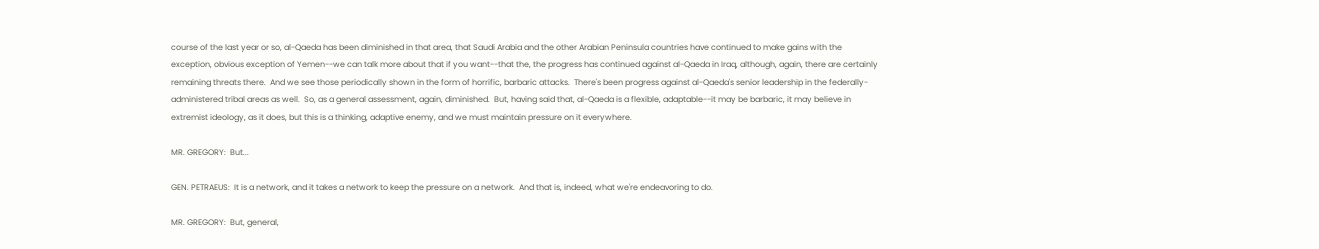course of the last year or so, al-Qaeda has been diminished in that area, that Saudi Arabia and the other Arabian Peninsula countries have continued to make gains with the exception, obvious exception of Yemen--we can talk more about that if you want--that the, the progress has continued against al-Qaeda in Iraq, although, again, there are certainly remaining threats there.  And we see those periodically shown in the form of horrific, barbaric attacks.  There's been progress against al-Qaeda's senior leadership in the federally-administered tribal areas as well.  So, as a general assessment, again, diminished.  But, having said that, al-Qaeda is a flexible, adaptable--it may be barbaric, it may believe in extremist ideology, as it does, but this is a thinking, adaptive enemy, and we must maintain pressure on it everywhere.

MR. GREGORY:  But...

GEN. PETRAEUS:  It is a network, and it takes a network to keep the pressure on a network.  And that is, indeed, what we're endeavoring to do.

MR. GREGORY:  But, general,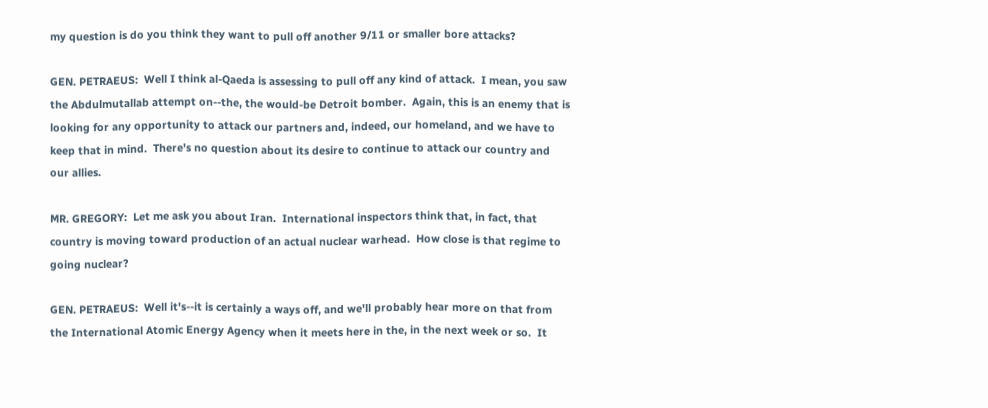my question is do you think they want to pull off another 9/11 or smaller bore attacks?

GEN. PETRAEUS:  Well I think al-Qaeda is assessing to pull off any kind of attack.  I mean, you saw the Abdulmutallab attempt on--the, the would-be Detroit bomber.  Again, this is an enemy that is looking for any opportunity to attack our partners and, indeed, our homeland, and we have to keep that in mind.  There's no question about its desire to continue to attack our country and our allies.

MR. GREGORY:  Let me ask you about Iran.  International inspectors think that, in fact, that country is moving toward production of an actual nuclear warhead.  How close is that regime to going nuclear?

GEN. PETRAEUS:  Well it's--it is certainly a ways off, and we'll probably hear more on that from the International Atomic Energy Agency when it meets here in the, in the next week or so.  It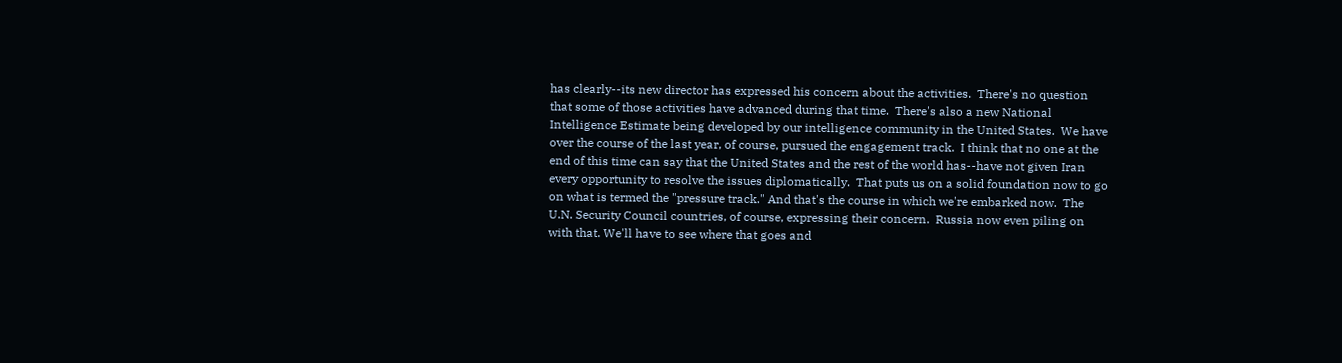has clearly--its new director has expressed his concern about the activities.  There's no question that some of those activities have advanced during that time.  There's also a new National Intelligence Estimate being developed by our intelligence community in the United States.  We have over the course of the last year, of course, pursued the engagement track.  I think that no one at the end of this time can say that the United States and the rest of the world has--have not given Iran every opportunity to resolve the issues diplomatically.  That puts us on a solid foundation now to go on what is termed the "pressure track." And that's the course in which we're embarked now.  The U.N. Security Council countries, of course, expressing their concern.  Russia now even piling on with that. We'll have to see where that goes and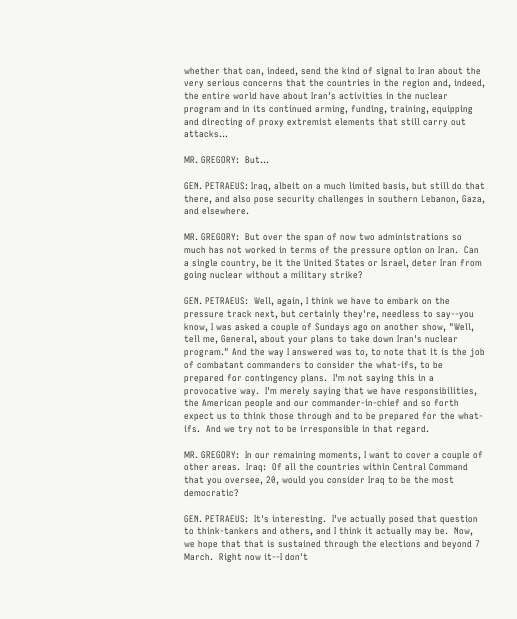whether that can, indeed, send the kind of signal to Iran about the very serious concerns that the countries in the region and, indeed, the entire world have about Iran's activities in the nuclear program and in its continued arming, funding, training, equipping and directing of proxy extremist elements that still carry out attacks...

MR. GREGORY:  But...

GEN. PETRAEUS: Iraq, albeit on a much limited basis, but still do that there, and also pose security challenges in southern Lebanon, Gaza, and elsewhere.

MR. GREGORY:  But over the span of now two administrations so much has not worked in terms of the pressure option on Iran.  Can a single country, be it the United States or Israel, deter Iran from going nuclear without a military strike?

GEN. PETRAEUS:  Well, again, I think we have to embark on the pressure track next, but certainly they're, needless to say--you know, I was asked a couple of Sundays ago on another show, "Well, tell me, General, about your plans to take down Iran's nuclear program." And the way I answered was to, to note that it is the job of combatant commanders to consider the what-ifs, to be prepared for contingency plans.  I'm not saying this in a provocative way.  I'm merely saying that we have responsibilities, the American people and our commander-in-chief and so forth expect us to think those through and to be prepared for the what-ifs.  And we try not to be irresponsible in that regard.

MR. GREGORY:  In our remaining moments, I want to cover a couple of other areas.  Iraq:  Of all the countries within Central Command that you oversee, 20, would you consider Iraq to be the most democratic?

GEN. PETRAEUS:  It's interesting.  I've actually posed that question to think-tankers and others, and I think it actually may be.  Now, we hope that that is sustained through the elections and beyond 7 March.  Right now it--I don't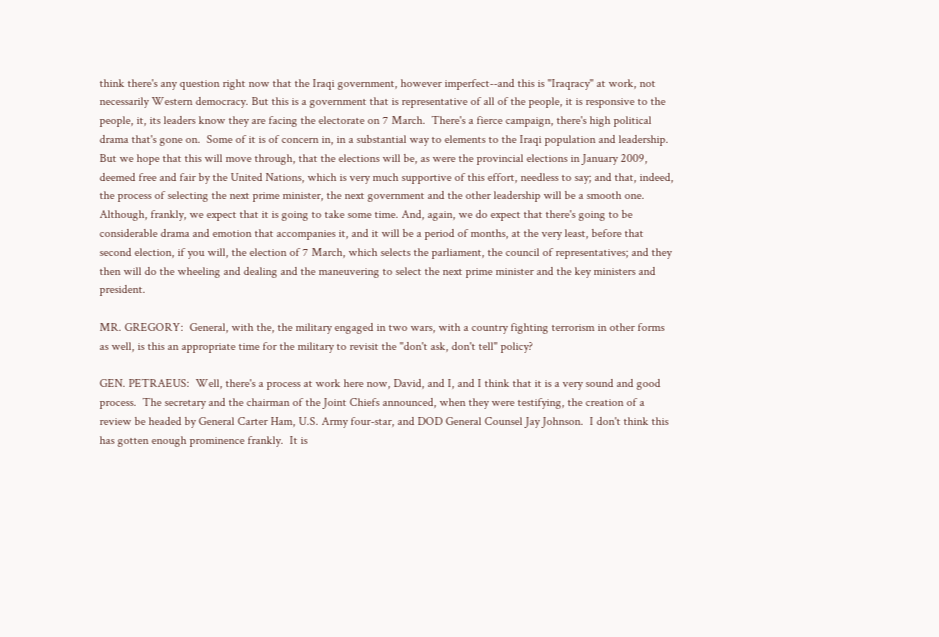think there's any question right now that the Iraqi government, however imperfect--and this is "Iraqracy" at work, not necessarily Western democracy. But this is a government that is representative of all of the people, it is responsive to the people, it, its leaders know they are facing the electorate on 7 March.  There's a fierce campaign, there's high political drama that's gone on.  Some of it is of concern in, in a substantial way to elements to the Iraqi population and leadership.  But we hope that this will move through, that the elections will be, as were the provincial elections in January 2009, deemed free and fair by the United Nations, which is very much supportive of this effort, needless to say; and that, indeed, the process of selecting the next prime minister, the next government and the other leadership will be a smooth one.  Although, frankly, we expect that it is going to take some time. And, again, we do expect that there's going to be considerable drama and emotion that accompanies it, and it will be a period of months, at the very least, before that second election, if you will, the election of 7 March, which selects the parliament, the council of representatives; and they then will do the wheeling and dealing and the maneuvering to select the next prime minister and the key ministers and president.

MR. GREGORY:  General, with the, the military engaged in two wars, with a country fighting terrorism in other forms as well, is this an appropriate time for the military to revisit the "don't ask, don't tell" policy?

GEN. PETRAEUS:  Well, there's a process at work here now, David, and I, and I think that it is a very sound and good process.  The secretary and the chairman of the Joint Chiefs announced, when they were testifying, the creation of a review be headed by General Carter Ham, U.S. Army four-star, and DOD General Counsel Jay Johnson.  I don't think this has gotten enough prominence frankly.  It is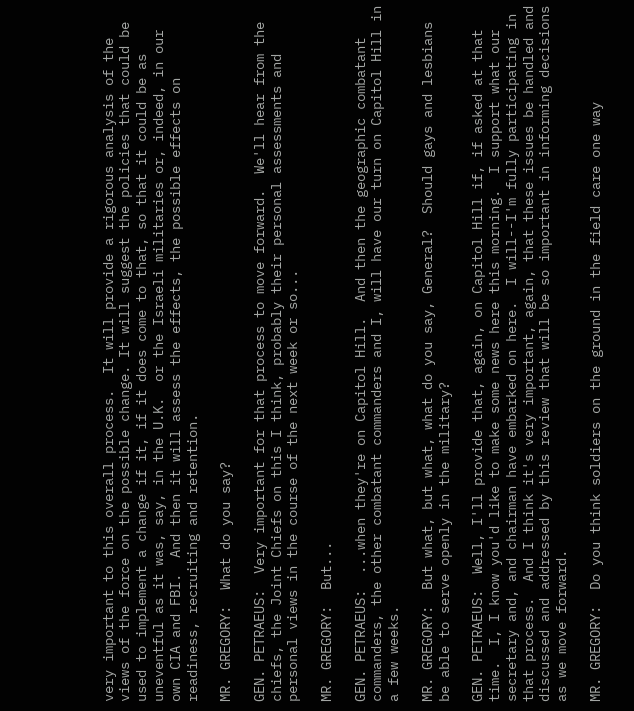very important to this overall process.  It will provide a rigorous analysis of the views of the force on the possible change. It will suggest the policies that could be used to implement a change if it, if it does come to that, so that it could be as uneventful as it was, say, in the U.K.  or the Israeli militaries or, indeed, in our own CIA and FBI.  And then it will assess the effects, the possible effects on readiness, recruiting and retention.

MR. GREGORY:  What do you say?

GEN. PETRAEUS:  Very important for that process to move forward.  We'll hear from the chiefs, the Joint Chiefs on this I think, probably their personal assessments and personal views in the course of the next week or so...

MR. GREGORY:  But...

GEN. PETRAEUS:  ...when they're on Capitol Hill.  And then the geographic combatant commanders, the other combatant commanders and I, will have our turn on Capitol Hill in a few weeks.

MR. GREGORY:  But what, but what, what do you say, General?  Should gays and lesbians be able to serve openly in the military?

GEN. PETRAEUS:  Well, I'll provide that, again, on Capitol Hill if, if asked at that time.  I, I know you'd like to make some news here this morning.  I support what our secretary and, and chairman have embarked on here.  I will--I'm fully participating in that process.  And I think it's very important, again, that these issues be handled and discussed and addressed by this review that will be so important in informing decisions as we move forward.

MR. GREGORY:  Do you think soldiers on the ground in the field care one way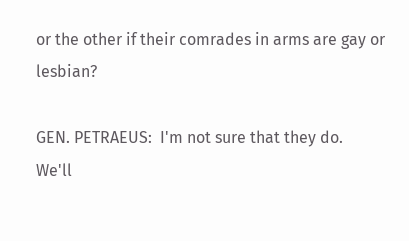or the other if their comrades in arms are gay or lesbian?

GEN. PETRAEUS:  I'm not sure that they do.  We'll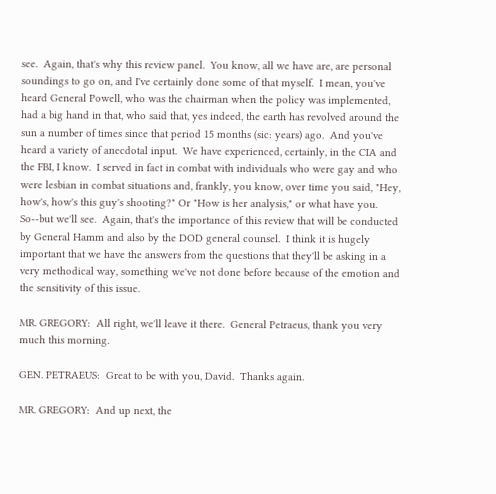see.  Again, that's why this review panel.  You know, all we have are, are personal soundings to go on, and I've certainly done some of that myself.  I mean, you've heard General Powell, who was the chairman when the policy was implemented, had a big hand in that, who said that, yes indeed, the earth has revolved around the sun a number of times since that period 15 months (sic: years) ago.  And you've heard a variety of anecdotal input.  We have experienced, certainly, in the CIA and the FBI, I know.  I served in fact in combat with individuals who were gay and who were lesbian in combat situations and, frankly, you know, over time you said, "Hey, how's, how's this guy's shooting?" Or "How is her analysis," or what have you. So--but we'll see.  Again, that's the importance of this review that will be conducted by General Hamm and also by the DOD general counsel.  I think it is hugely important that we have the answers from the questions that they'll be asking in a very methodical way, something we've not done before because of the emotion and the sensitivity of this issue.

MR. GREGORY:  All right, we'll leave it there.  General Petraeus, thank you very much this morning.

GEN. PETRAEUS:  Great to be with you, David.  Thanks again.

MR. GREGORY:  And up next, the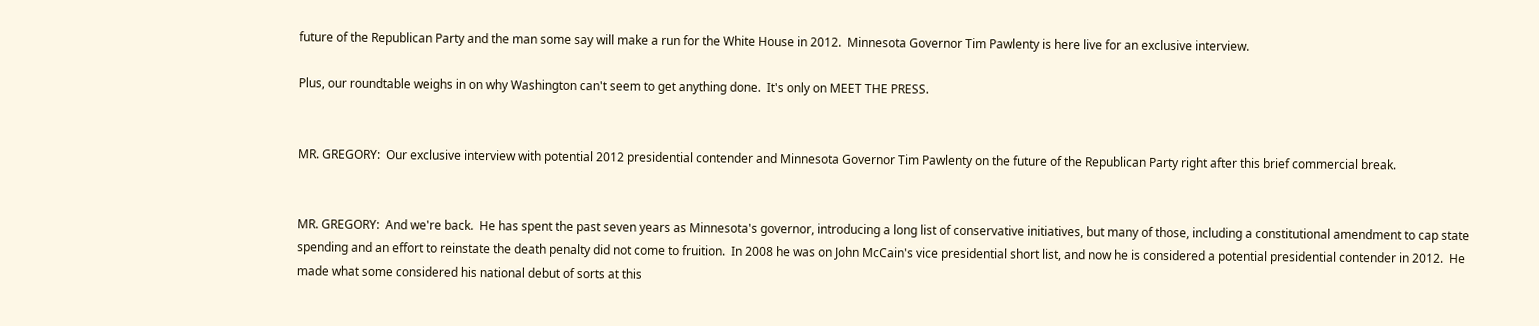future of the Republican Party and the man some say will make a run for the White House in 2012.  Minnesota Governor Tim Pawlenty is here live for an exclusive interview.

Plus, our roundtable weighs in on why Washington can't seem to get anything done.  It's only on MEET THE PRESS.


MR. GREGORY:  Our exclusive interview with potential 2012 presidential contender and Minnesota Governor Tim Pawlenty on the future of the Republican Party right after this brief commercial break.


MR. GREGORY:  And we're back.  He has spent the past seven years as Minnesota's governor, introducing a long list of conservative initiatives, but many of those, including a constitutional amendment to cap state spending and an effort to reinstate the death penalty did not come to fruition.  In 2008 he was on John McCain's vice presidential short list, and now he is considered a potential presidential contender in 2012.  He made what some considered his national debut of sorts at this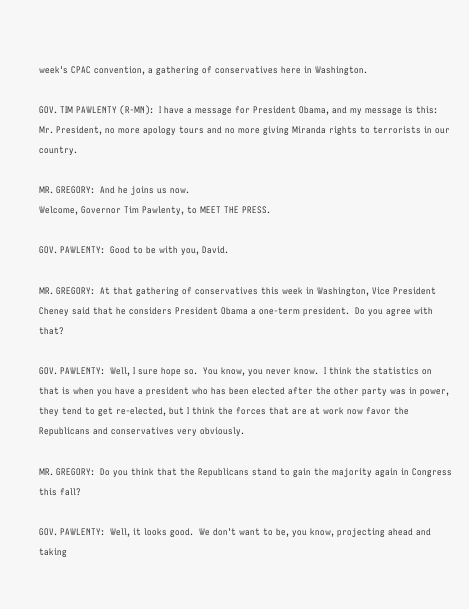week's CPAC convention, a gathering of conservatives here in Washington.

GOV. TIM PAWLENTY (R-MN):  I have a message for President Obama, and my message is this:  Mr. President, no more apology tours and no more giving Miranda rights to terrorists in our country.

MR. GREGORY:  And he joins us now.
Welcome, Governor Tim Pawlenty, to MEET THE PRESS.

GOV. PAWLENTY:  Good to be with you, David.

MR. GREGORY:  At that gathering of conservatives this week in Washington, Vice President Cheney said that he considers President Obama a one-term president.  Do you agree with that?

GOV. PAWLENTY:  Well, I sure hope so.  You know, you never know.  I think the statistics on that is when you have a president who has been elected after the other party was in power, they tend to get re-elected, but I think the forces that are at work now favor the Republicans and conservatives very obviously.

MR. GREGORY:  Do you think that the Republicans stand to gain the majority again in Congress this fall?

GOV. PAWLENTY:  Well, it looks good.  We don't want to be, you know, projecting ahead and taking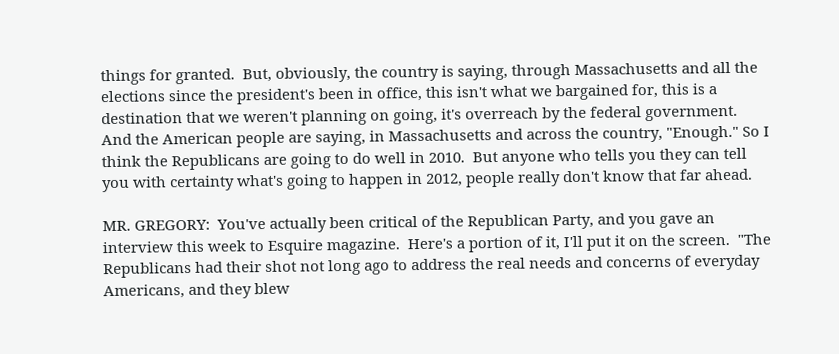things for granted.  But, obviously, the country is saying, through Massachusetts and all the elections since the president's been in office, this isn't what we bargained for, this is a destination that we weren't planning on going, it's overreach by the federal government.  And the American people are saying, in Massachusetts and across the country, "Enough." So I think the Republicans are going to do well in 2010.  But anyone who tells you they can tell you with certainty what's going to happen in 2012, people really don't know that far ahead.

MR. GREGORY:  You've actually been critical of the Republican Party, and you gave an interview this week to Esquire magazine.  Here's a portion of it, I'll put it on the screen.  "The Republicans had their shot not long ago to address the real needs and concerns of everyday Americans, and they blew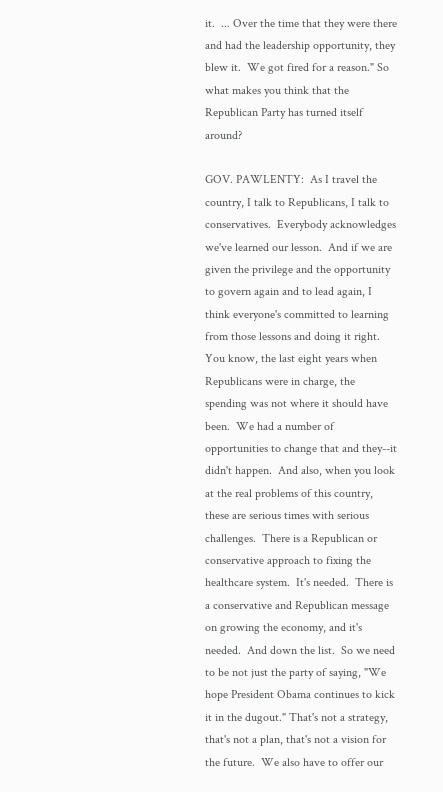it.  ... Over the time that they were there and had the leadership opportunity, they blew it.  We got fired for a reason." So what makes you think that the Republican Party has turned itself around?

GOV. PAWLENTY:  As I travel the country, I talk to Republicans, I talk to conservatives.  Everybody acknowledges we've learned our lesson.  And if we are given the privilege and the opportunity to govern again and to lead again, I think everyone's committed to learning from those lessons and doing it right.  You know, the last eight years when Republicans were in charge, the spending was not where it should have been.  We had a number of opportunities to change that and they--it didn't happen.  And also, when you look at the real problems of this country, these are serious times with serious challenges.  There is a Republican or conservative approach to fixing the healthcare system.  It's needed.  There is a conservative and Republican message on growing the economy, and it's needed.  And down the list.  So we need to be not just the party of saying, "We hope President Obama continues to kick it in the dugout." That's not a strategy, that's not a plan, that's not a vision for the future.  We also have to offer our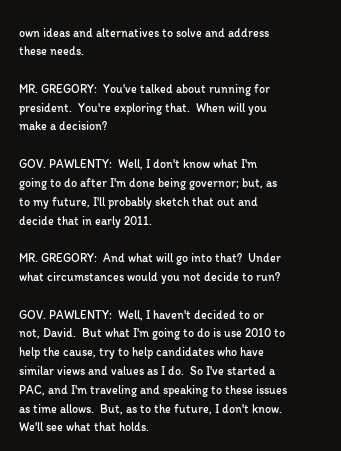own ideas and alternatives to solve and address these needs.

MR. GREGORY:  You've talked about running for president.  You're exploring that.  When will you make a decision?

GOV. PAWLENTY:  Well, I don't know what I'm going to do after I'm done being governor; but, as to my future, I'll probably sketch that out and decide that in early 2011.

MR. GREGORY:  And what will go into that?  Under what circumstances would you not decide to run?

GOV. PAWLENTY:  Well, I haven't decided to or not, David.  But what I'm going to do is use 2010 to help the cause, try to help candidates who have similar views and values as I do.  So I've started a PAC, and I'm traveling and speaking to these issues as time allows.  But, as to the future, I don't know. We'll see what that holds.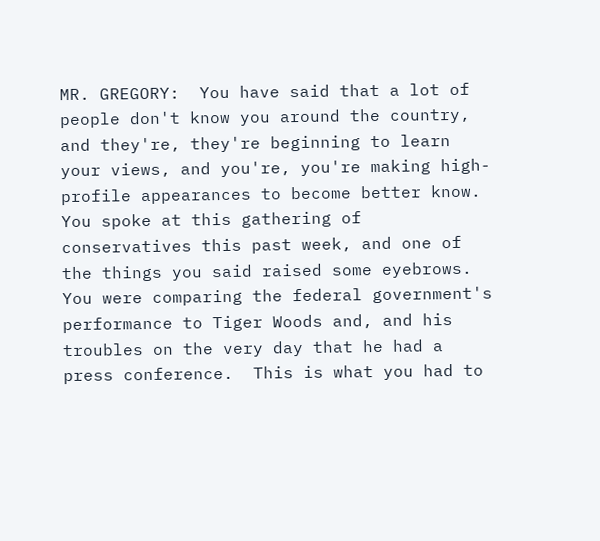MR. GREGORY:  You have said that a lot of people don't know you around the country, and they're, they're beginning to learn your views, and you're, you're making high-profile appearances to become better know.  You spoke at this gathering of conservatives this past week, and one of the things you said raised some eyebrows.  You were comparing the federal government's performance to Tiger Woods and, and his troubles on the very day that he had a press conference.  This is what you had to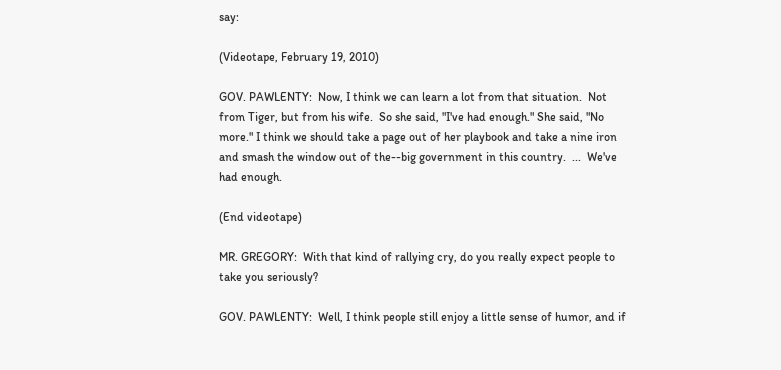say:

(Videotape, February 19, 2010)

GOV. PAWLENTY:  Now, I think we can learn a lot from that situation.  Not from Tiger, but from his wife.  So she said, "I've had enough." She said, "No more." I think we should take a page out of her playbook and take a nine iron and smash the window out of the--big government in this country.  ...  We've had enough.

(End videotape)

MR. GREGORY:  With that kind of rallying cry, do you really expect people to take you seriously?

GOV. PAWLENTY:  Well, I think people still enjoy a little sense of humor, and if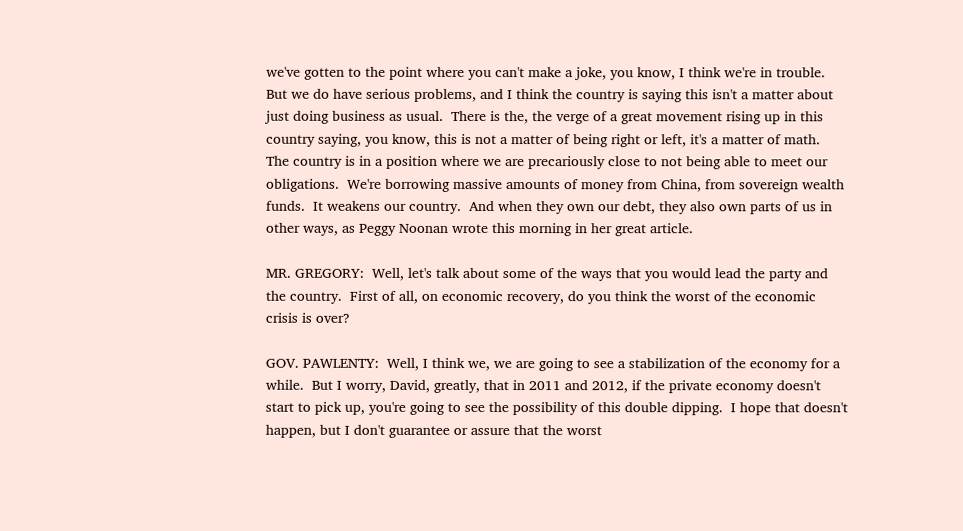we've gotten to the point where you can't make a joke, you know, I think we're in trouble.  But we do have serious problems, and I think the country is saying this isn't a matter about just doing business as usual.  There is the, the verge of a great movement rising up in this country saying, you know, this is not a matter of being right or left, it's a matter of math.  The country is in a position where we are precariously close to not being able to meet our obligations.  We're borrowing massive amounts of money from China, from sovereign wealth funds.  It weakens our country.  And when they own our debt, they also own parts of us in other ways, as Peggy Noonan wrote this morning in her great article.

MR. GREGORY:  Well, let's talk about some of the ways that you would lead the party and the country.  First of all, on economic recovery, do you think the worst of the economic crisis is over?

GOV. PAWLENTY:  Well, I think we, we are going to see a stabilization of the economy for a while.  But I worry, David, greatly, that in 2011 and 2012, if the private economy doesn't start to pick up, you're going to see the possibility of this double dipping.  I hope that doesn't happen, but I don't guarantee or assure that the worst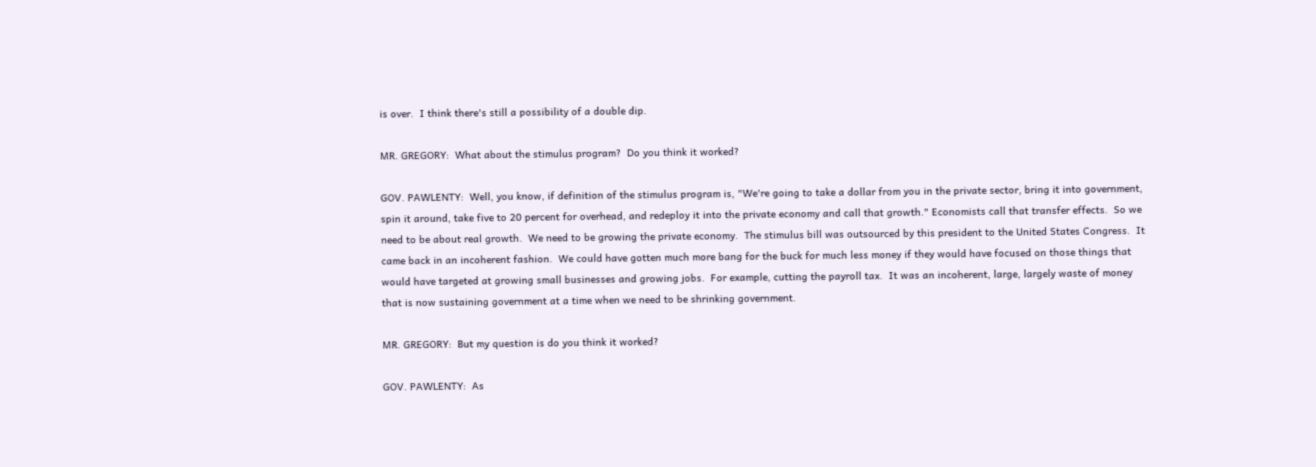is over.  I think there's still a possibility of a double dip.

MR. GREGORY:  What about the stimulus program?  Do you think it worked?

GOV. PAWLENTY:  Well, you know, if definition of the stimulus program is, "We're going to take a dollar from you in the private sector, bring it into government, spin it around, take five to 20 percent for overhead, and redeploy it into the private economy and call that growth." Economists call that transfer effects.  So we need to be about real growth.  We need to be growing the private economy.  The stimulus bill was outsourced by this president to the United States Congress.  It came back in an incoherent fashion.  We could have gotten much more bang for the buck for much less money if they would have focused on those things that would have targeted at growing small businesses and growing jobs.  For example, cutting the payroll tax.  It was an incoherent, large, largely waste of money that is now sustaining government at a time when we need to be shrinking government.

MR. GREGORY:  But my question is do you think it worked?

GOV. PAWLENTY:  As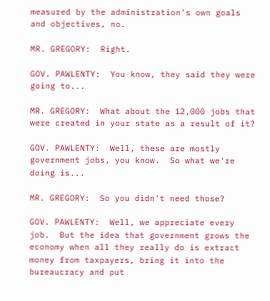measured by the administration's own goals and objectives, no.

MR. GREGORY:  Right.

GOV. PAWLENTY:  You know, they said they were going to...

MR. GREGORY:  What about the 12,000 jobs that were created in your state as a result of it?

GOV. PAWLENTY:  Well, these are mostly government jobs, you know.  So what we're doing is...

MR. GREGORY:  So you didn't need those?

GOV. PAWLENTY:  Well, we appreciate every job.  But the idea that government grows the economy when all they really do is extract money from taxpayers, bring it into the bureaucracy and put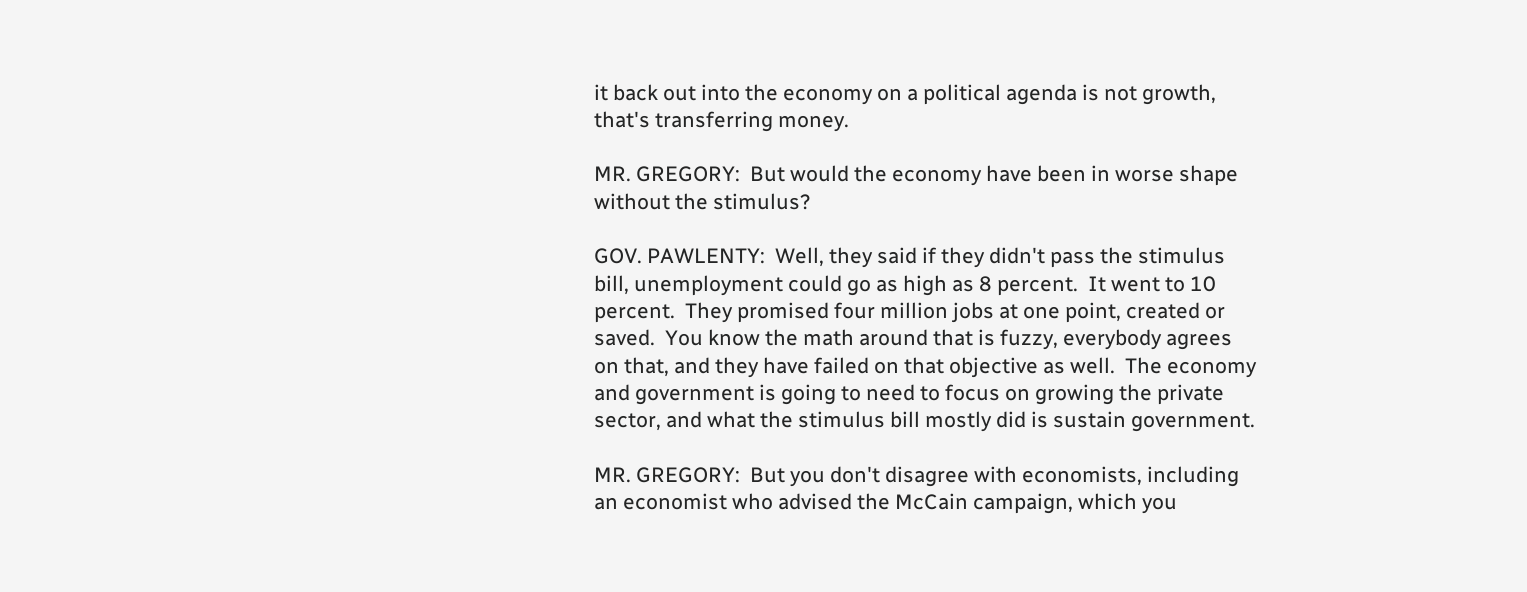it back out into the economy on a political agenda is not growth, that's transferring money.

MR. GREGORY:  But would the economy have been in worse shape without the stimulus?

GOV. PAWLENTY:  Well, they said if they didn't pass the stimulus bill, unemployment could go as high as 8 percent.  It went to 10 percent.  They promised four million jobs at one point, created or saved.  You know the math around that is fuzzy, everybody agrees on that, and they have failed on that objective as well.  The economy and government is going to need to focus on growing the private sector, and what the stimulus bill mostly did is sustain government.

MR. GREGORY:  But you don't disagree with economists, including an economist who advised the McCain campaign, which you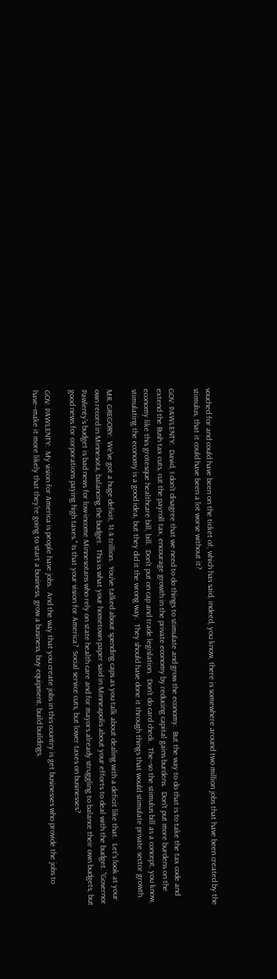vouched for and could have been on the ticket of, which has said, indeed, you know, there is somewhere around two million jobs that have been created by the stimulus, that it could have been a lot worse without it?

GOV. PAWLENTY:  David, I don't disagree that we need to do things to stimulate and grow the economy.  But the way to do that is to take the tax code and extend the Bush tax cuts, cut the payroll tax, encourage growth in the private economy by reducing capital gains burdens.  Don't put more burdens on the economy like this grotesque healthcare bill, bill.  Don't put on cap and trade legislation.  Don't do card check.  The--so the stimulus bill as a concept, you know, stimulating the economy is a good idea, but they did it the wrong way.  They should have done it through things that would stimulate private sector growth.

MR. GREGORY:  We've got a huge deficit, $1.4 trillion.  You've talked about spending caps as you talk about dealing with a deficit like that.  Let's look at your own record in Minnesota, balancing the budget.  This is what your hometown paper said in Minneapolis about your efforts to deal with the budget. "Governor Pawlenty's budget is bad news for low-income Minnesotans who rely on state health care and for mayors already struggling to balance their own budgets, but good news for corporations paying high taxes." Is that your vision for America?  Social service cuts, but lower taxes on businesses?

GOV. PAWLENTY:  My vision for America is people have jobs.  And the way that you create jobs in this country is get businesses who provide the jobs to have--make it more likely that they're going to start a business, grow a business, buy equipment, build buildings,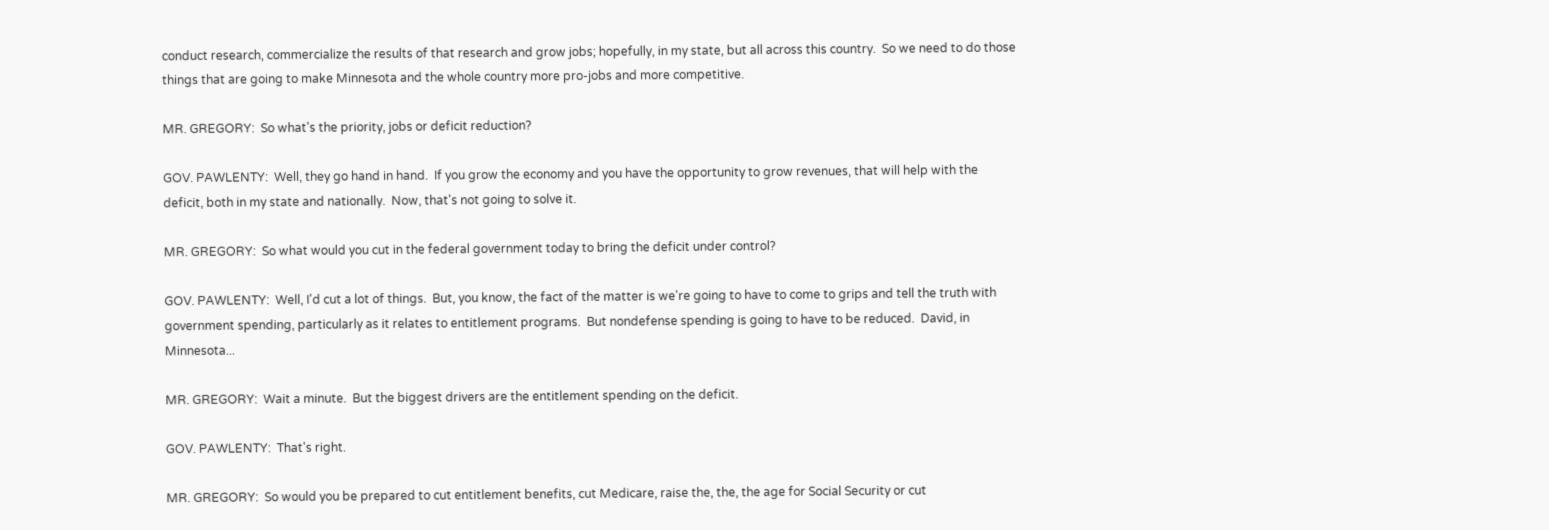conduct research, commercialize the results of that research and grow jobs; hopefully, in my state, but all across this country.  So we need to do those things that are going to make Minnesota and the whole country more pro-jobs and more competitive.

MR. GREGORY:  So what's the priority, jobs or deficit reduction?

GOV. PAWLENTY:  Well, they go hand in hand.  If you grow the economy and you have the opportunity to grow revenues, that will help with the deficit, both in my state and nationally.  Now, that's not going to solve it.

MR. GREGORY:  So what would you cut in the federal government today to bring the deficit under control?

GOV. PAWLENTY:  Well, I'd cut a lot of things.  But, you know, the fact of the matter is we're going to have to come to grips and tell the truth with government spending, particularly as it relates to entitlement programs.  But nondefense spending is going to have to be reduced.  David, in Minnesota...

MR. GREGORY:  Wait a minute.  But the biggest drivers are the entitlement spending on the deficit.

GOV. PAWLENTY:  That's right.

MR. GREGORY:  So would you be prepared to cut entitlement benefits, cut Medicare, raise the, the, the age for Social Security or cut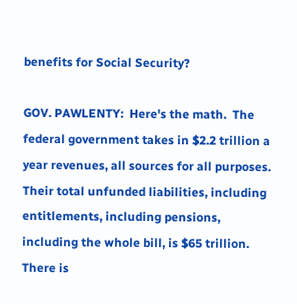benefits for Social Security?

GOV. PAWLENTY:  Here's the math.  The federal government takes in $2.2 trillion a year revenues, all sources for all purposes.  Their total unfunded liabilities, including entitlements, including pensions, including the whole bill, is $65 trillion.  There is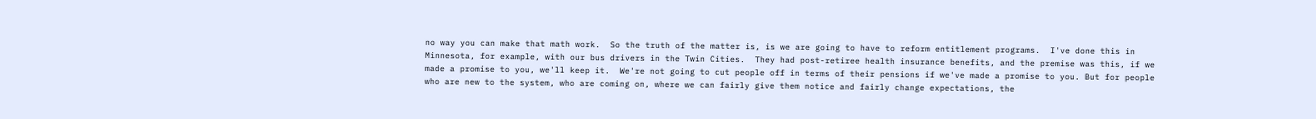no way you can make that math work.  So the truth of the matter is, is we are going to have to reform entitlement programs.  I've done this in Minnesota, for example, with our bus drivers in the Twin Cities.  They had post-retiree health insurance benefits, and the premise was this, if we made a promise to you, we'll keep it.  We're not going to cut people off in terms of their pensions if we've made a promise to you. But for people who are new to the system, who are coming on, where we can fairly give them notice and fairly change expectations, the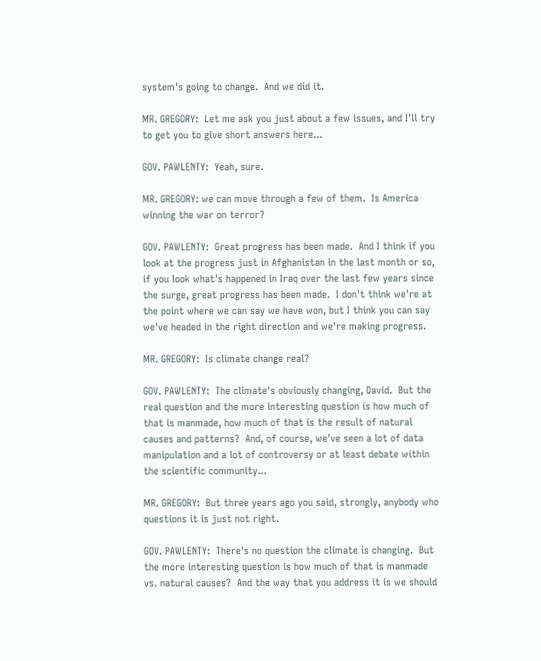system's going to change.  And we did it.

MR. GREGORY:  Let me ask you just about a few issues, and I'll try to get you to give short answers here...

GOV. PAWLENTY:  Yeah, sure.

MR. GREGORY: we can move through a few of them.  Is America winning the war on terror?

GOV. PAWLENTY:  Great progress has been made.  And I think if you look at the progress just in Afghanistan in the last month or so, if you look what's happened in Iraq over the last few years since the surge, great progress has been made.  I don't think we're at the point where we can say we have won, but I think you can say we've headed in the right direction and we're making progress.

MR. GREGORY:  Is climate change real?

GOV. PAWLENTY:  The climate's obviously changing, David.  But the real question and the more interesting question is how much of that is manmade, how much of that is the result of natural causes and patterns?  And, of course, we've seen a lot of data manipulation and a lot of controversy or at least debate within the scientific community...

MR. GREGORY:  But three years ago you said, strongly, anybody who questions it is just not right.

GOV. PAWLENTY:  There's no question the climate is changing.  But the more interesting question is how much of that is manmade vs. natural causes?  And the way that you address it is we should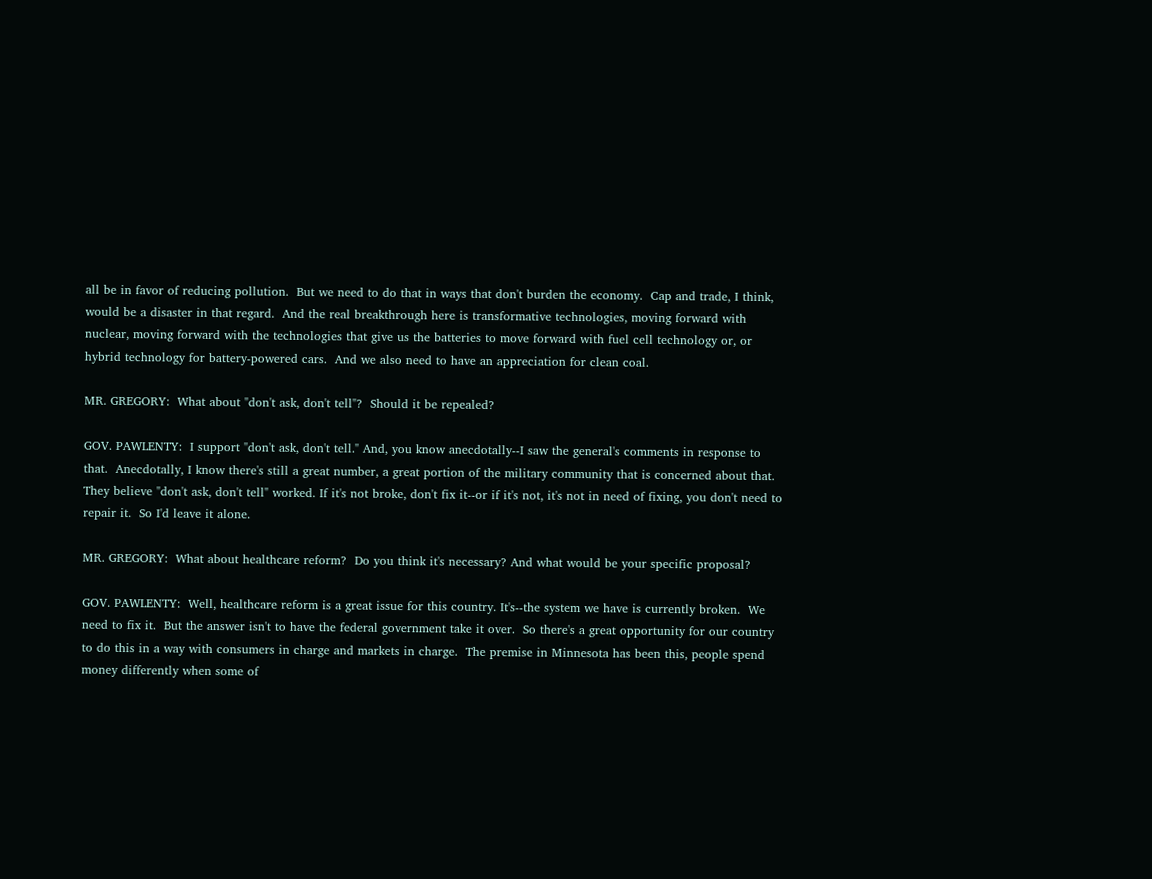all be in favor of reducing pollution.  But we need to do that in ways that don't burden the economy.  Cap and trade, I think, would be a disaster in that regard.  And the real breakthrough here is transformative technologies, moving forward with nuclear, moving forward with the technologies that give us the batteries to move forward with fuel cell technology or, or hybrid technology for battery-powered cars.  And we also need to have an appreciation for clean coal.

MR. GREGORY:  What about "don't ask, don't tell"?  Should it be repealed?

GOV. PAWLENTY:  I support "don't ask, don't tell." And, you know anecdotally--I saw the general's comments in response to that.  Anecdotally, I know there's still a great number, a great portion of the military community that is concerned about that.  They believe "don't ask, don't tell" worked. If it's not broke, don't fix it--or if it's not, it's not in need of fixing, you don't need to repair it.  So I'd leave it alone.

MR. GREGORY:  What about healthcare reform?  Do you think it's necessary? And what would be your specific proposal?

GOV. PAWLENTY:  Well, healthcare reform is a great issue for this country. It's--the system we have is currently broken.  We need to fix it.  But the answer isn't to have the federal government take it over.  So there's a great opportunity for our country to do this in a way with consumers in charge and markets in charge.  The premise in Minnesota has been this, people spend money differently when some of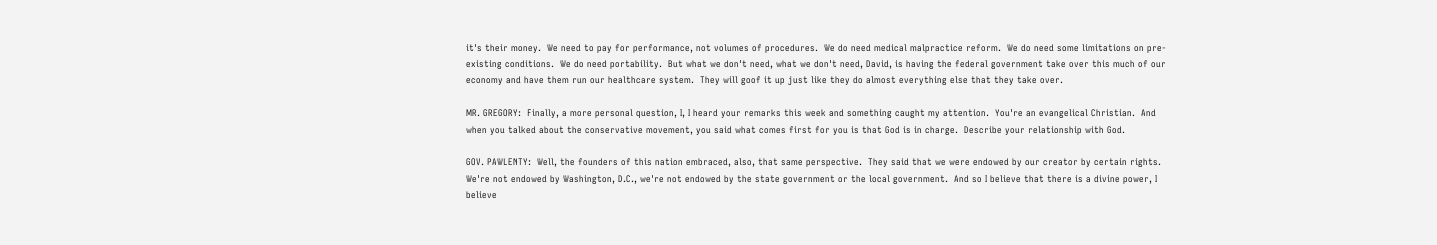it's their money.  We need to pay for performance, not volumes of procedures.  We do need medical malpractice reform.  We do need some limitations on pre-existing conditions.  We do need portability.  But what we don't need, what we don't need, David, is having the federal government take over this much of our economy and have them run our healthcare system.  They will goof it up just like they do almost everything else that they take over.

MR. GREGORY:  Finally, a more personal question, I, I heard your remarks this week and something caught my attention.  You're an evangelical Christian.  And when you talked about the conservative movement, you said what comes first for you is that God is in charge.  Describe your relationship with God.

GOV. PAWLENTY:  Well, the founders of this nation embraced, also, that same perspective.  They said that we were endowed by our creator by certain rights. We're not endowed by Washington, D.C., we're not endowed by the state government or the local government.  And so I believe that there is a divine power, I believe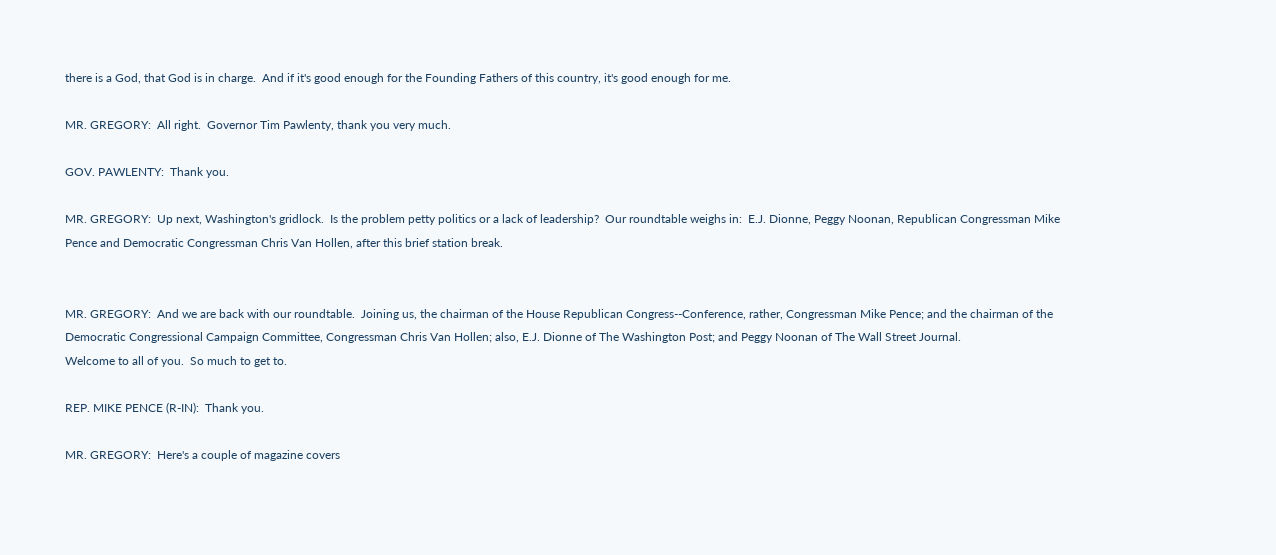there is a God, that God is in charge.  And if it's good enough for the Founding Fathers of this country, it's good enough for me.

MR. GREGORY:  All right.  Governor Tim Pawlenty, thank you very much.

GOV. PAWLENTY:  Thank you.

MR. GREGORY:  Up next, Washington's gridlock.  Is the problem petty politics or a lack of leadership?  Our roundtable weighs in:  E.J. Dionne, Peggy Noonan, Republican Congressman Mike Pence and Democratic Congressman Chris Van Hollen, after this brief station break.


MR. GREGORY:  And we are back with our roundtable.  Joining us, the chairman of the House Republican Congress--Conference, rather, Congressman Mike Pence; and the chairman of the Democratic Congressional Campaign Committee, Congressman Chris Van Hollen; also, E.J. Dionne of The Washington Post; and Peggy Noonan of The Wall Street Journal.
Welcome to all of you.  So much to get to.

REP. MIKE PENCE (R-IN):  Thank you.

MR. GREGORY:  Here's a couple of magazine covers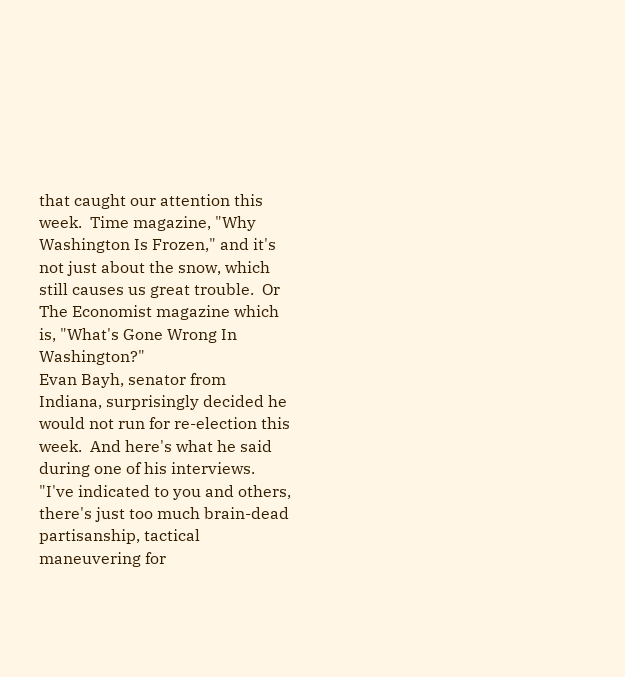that caught our attention this week.  Time magazine, "Why Washington Is Frozen," and it's not just about the snow, which still causes us great trouble.  Or The Economist magazine which is, "What's Gone Wrong In Washington?"
Evan Bayh, senator from Indiana, surprisingly decided he would not run for re-election this week.  And here's what he said during one of his interviews. "I've indicated to you and others, there's just too much brain-dead partisanship, tactical maneuvering for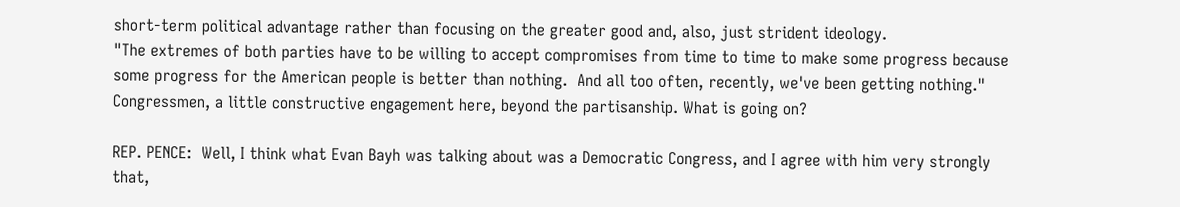short-term political advantage rather than focusing on the greater good and, also, just strident ideology.
"The extremes of both parties have to be willing to accept compromises from time to time to make some progress because some progress for the American people is better than nothing.  And all too often, recently, we've been getting nothing." Congressmen, a little constructive engagement here, beyond the partisanship. What is going on?

REP. PENCE:  Well, I think what Evan Bayh was talking about was a Democratic Congress, and I agree with him very strongly that,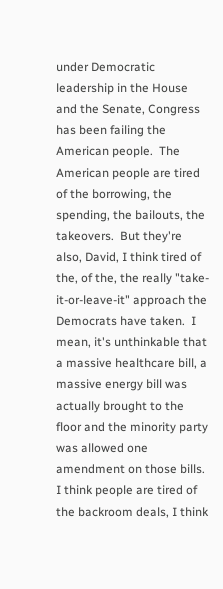under Democratic leadership in the House and the Senate, Congress has been failing the American people.  The American people are tired of the borrowing, the spending, the bailouts, the takeovers.  But they're also, David, I think tired of the, of the, the really "take-it-or-leave-it" approach the Democrats have taken.  I mean, it's unthinkable that a massive healthcare bill, a massive energy bill was actually brought to the floor and the minority party was allowed one amendment on those bills.  I think people are tired of the backroom deals, I think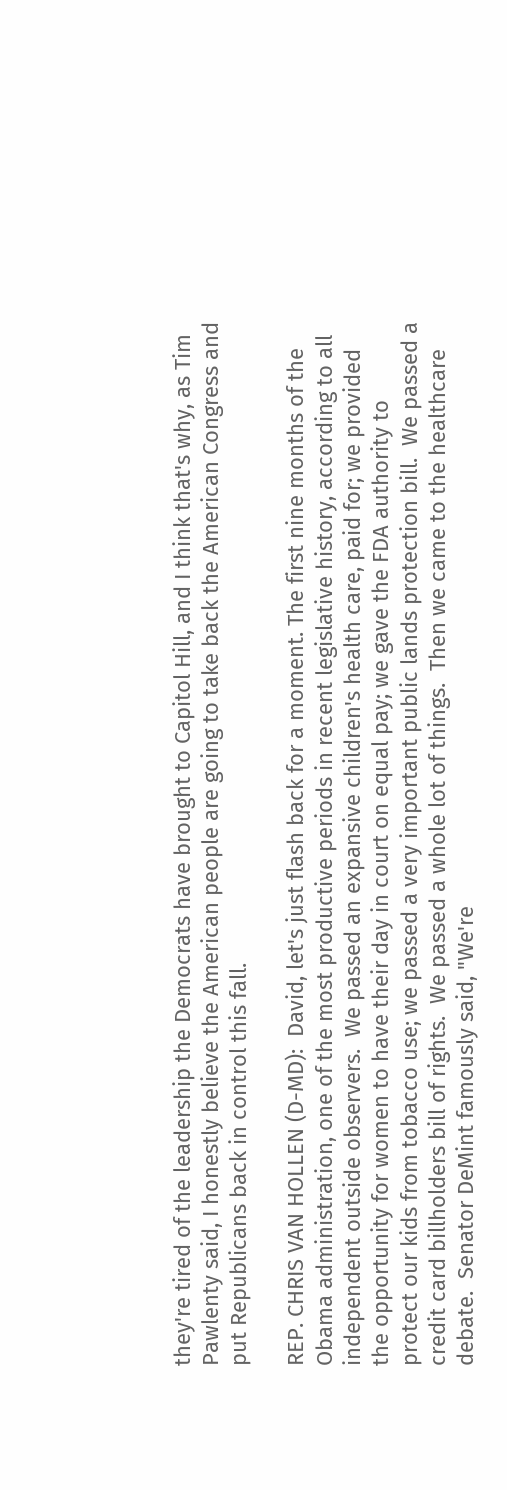they're tired of the leadership the Democrats have brought to Capitol Hill, and I think that's why, as Tim Pawlenty said, I honestly believe the American people are going to take back the American Congress and put Republicans back in control this fall.

REP. CHRIS VAN HOLLEN (D-MD):  David, let's just flash back for a moment. The first nine months of the Obama administration, one of the most productive periods in recent legislative history, according to all independent outside observers.  We passed an expansive children's health care, paid for; we provided the opportunity for women to have their day in court on equal pay; we gave the FDA authority to protect our kids from tobacco use; we passed a very important public lands protection bill.  We passed a credit card billholders bill of rights.  We passed a whole lot of things.  Then we came to the healthcare debate.  Senator DeMint famously said, "We're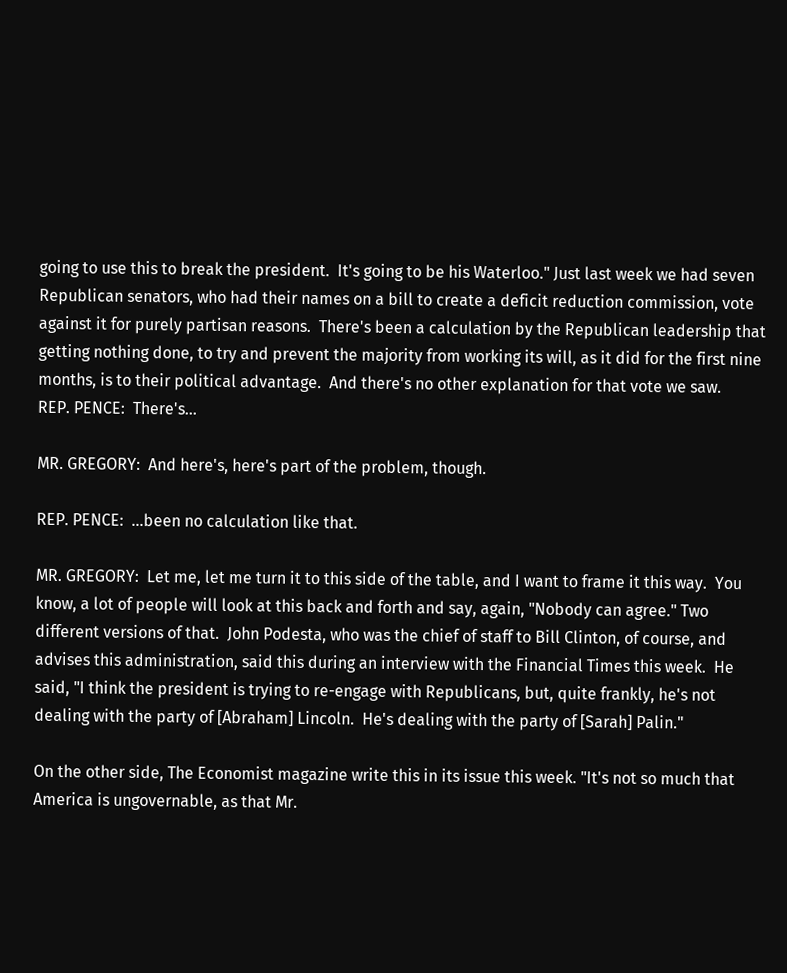going to use this to break the president.  It's going to be his Waterloo." Just last week we had seven Republican senators, who had their names on a bill to create a deficit reduction commission, vote against it for purely partisan reasons.  There's been a calculation by the Republican leadership that getting nothing done, to try and prevent the majority from working its will, as it did for the first nine months, is to their political advantage.  And there's no other explanation for that vote we saw.
REP. PENCE:  There's...

MR. GREGORY:  And here's, here's part of the problem, though.

REP. PENCE:  ...been no calculation like that.

MR. GREGORY:  Let me, let me turn it to this side of the table, and I want to frame it this way.  You know, a lot of people will look at this back and forth and say, again, "Nobody can agree." Two different versions of that.  John Podesta, who was the chief of staff to Bill Clinton, of course, and advises this administration, said this during an interview with the Financial Times this week.  He said, "I think the president is trying to re-engage with Republicans, but, quite frankly, he's not dealing with the party of [Abraham] Lincoln.  He's dealing with the party of [Sarah] Palin."

On the other side, The Economist magazine write this in its issue this week. "It's not so much that America is ungovernable, as that Mr.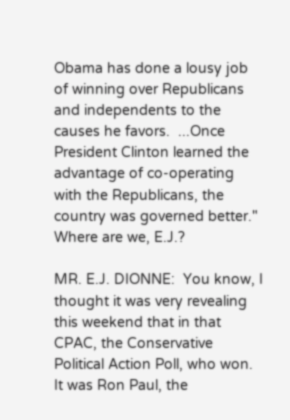Obama has done a lousy job of winning over Republicans and independents to the causes he favors.  ...Once President Clinton learned the advantage of co-operating with the Republicans, the country was governed better."
Where are we, E.J.?

MR. E.J. DIONNE:  You know, I thought it was very revealing this weekend that in that CPAC, the Conservative Political Action Poll, who won.  It was Ron Paul, the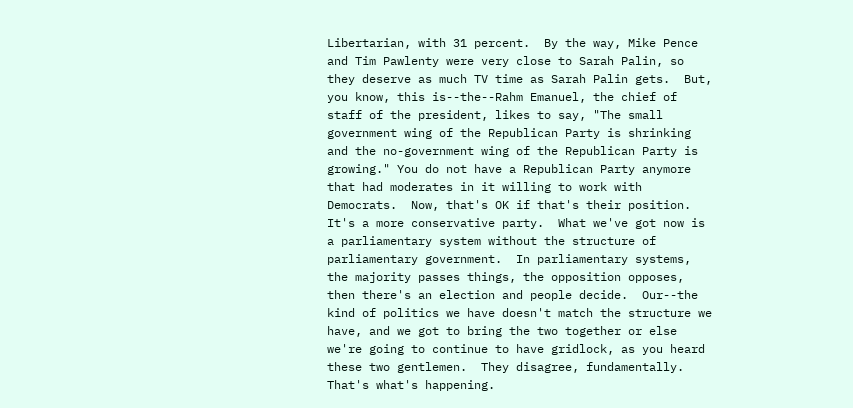Libertarian, with 31 percent.  By the way, Mike Pence and Tim Pawlenty were very close to Sarah Palin, so they deserve as much TV time as Sarah Palin gets.  But, you know, this is--the--Rahm Emanuel, the chief of staff of the president, likes to say, "The small government wing of the Republican Party is shrinking and the no-government wing of the Republican Party is growing." You do not have a Republican Party anymore that had moderates in it willing to work with Democrats.  Now, that's OK if that's their position.  It's a more conservative party.  What we've got now is a parliamentary system without the structure of parliamentary government.  In parliamentary systems, the majority passes things, the opposition opposes, then there's an election and people decide.  Our--the kind of politics we have doesn't match the structure we have, and we got to bring the two together or else we're going to continue to have gridlock, as you heard these two gentlemen.  They disagree, fundamentally.  That's what's happening.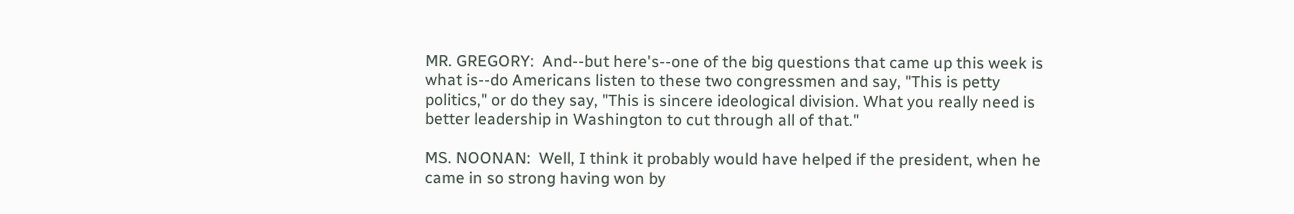MR. GREGORY:  And--but here's--one of the big questions that came up this week is what is--do Americans listen to these two congressmen and say, "This is petty politics," or do they say, "This is sincere ideological division. What you really need is better leadership in Washington to cut through all of that."

MS. NOONAN:  Well, I think it probably would have helped if the president, when he came in so strong having won by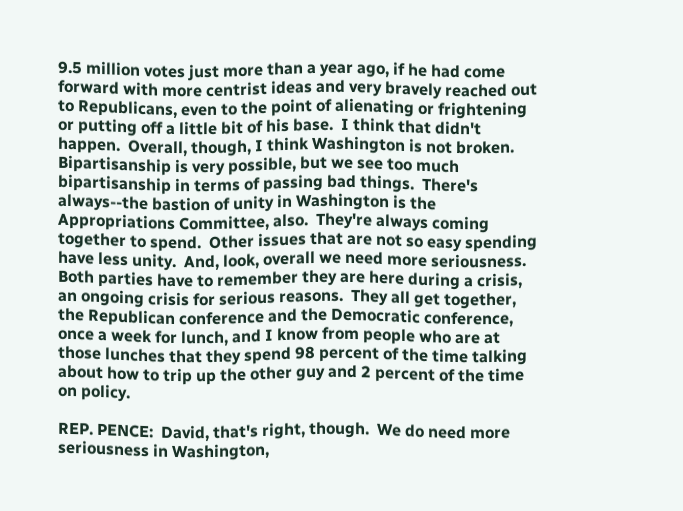9.5 million votes just more than a year ago, if he had come forward with more centrist ideas and very bravely reached out to Republicans, even to the point of alienating or frightening or putting off a little bit of his base.  I think that didn't happen.  Overall, though, I think Washington is not broken.  Bipartisanship is very possible, but we see too much bipartisanship in terms of passing bad things.  There's always--the bastion of unity in Washington is the Appropriations Committee, also.  They're always coming together to spend.  Other issues that are not so easy spending have less unity.  And, look, overall we need more seriousness. Both parties have to remember they are here during a crisis, an ongoing crisis for serious reasons.  They all get together, the Republican conference and the Democratic conference, once a week for lunch, and I know from people who are at those lunches that they spend 98 percent of the time talking about how to trip up the other guy and 2 percent of the time on policy.

REP. PENCE:  David, that's right, though.  We do need more seriousness in Washington,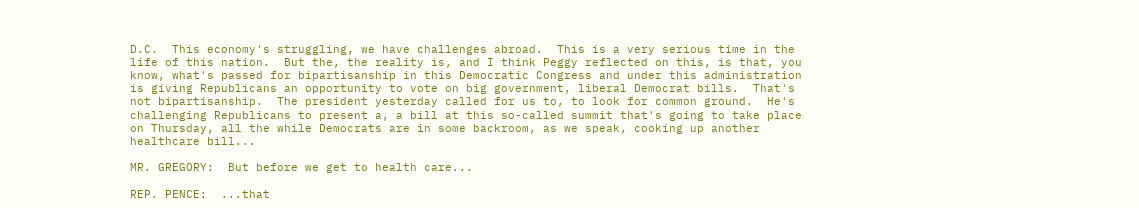D.C.  This economy's struggling, we have challenges abroad.  This is a very serious time in the life of this nation.  But the, the reality is, and I think Peggy reflected on this, is that, you know, what's passed for bipartisanship in this Democratic Congress and under this administration is giving Republicans an opportunity to vote on big government, liberal Democrat bills.  That's not bipartisanship.  The president yesterday called for us to, to look for common ground.  He's challenging Republicans to present a, a bill at this so-called summit that's going to take place on Thursday, all the while Democrats are in some backroom, as we speak, cooking up another healthcare bill...

MR. GREGORY:  But before we get to health care...

REP. PENCE:  ...that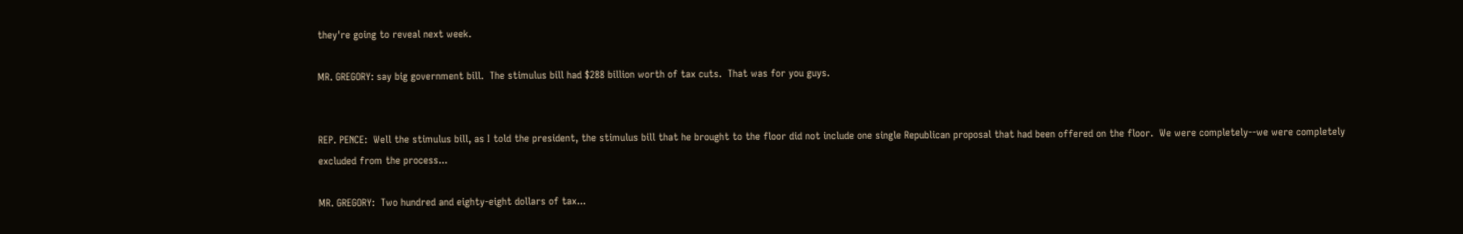they're going to reveal next week.

MR. GREGORY: say big government bill.  The stimulus bill had $288 billion worth of tax cuts.  That was for you guys.


REP. PENCE:  Well the stimulus bill, as I told the president, the stimulus bill that he brought to the floor did not include one single Republican proposal that had been offered on the floor.  We were completely--we were completely excluded from the process...

MR. GREGORY:  Two hundred and eighty-eight dollars of tax...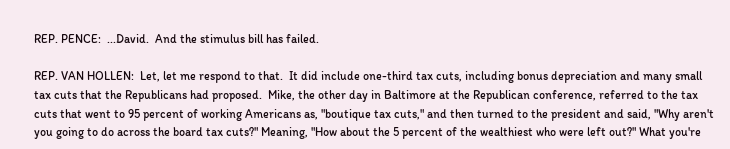REP. PENCE:  ...David.  And the stimulus bill has failed.

REP. VAN HOLLEN:  Let, let me respond to that.  It did include one-third tax cuts, including bonus depreciation and many small tax cuts that the Republicans had proposed.  Mike, the other day in Baltimore at the Republican conference, referred to the tax cuts that went to 95 percent of working Americans as, "boutique tax cuts," and then turned to the president and said, "Why aren't you going to do across the board tax cuts?" Meaning, "How about the 5 percent of the wealthiest who were left out?" What you're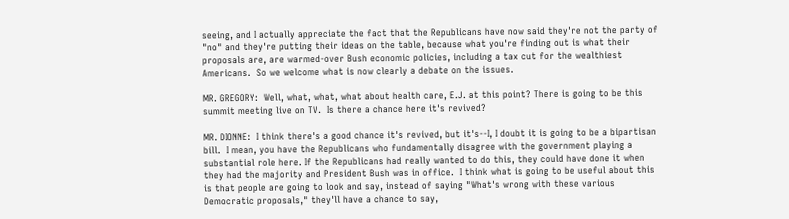seeing, and I actually appreciate the fact that the Republicans have now said they're not the party of "no" and they're putting their ideas on the table, because what you're finding out is what their proposals are, are warmed-over Bush economic policies, including a tax cut for the wealthiest Americans.  So we welcome what is now clearly a debate on the issues.

MR. GREGORY:  Well, what, what, what about health care, E.J. at this point? There is going to be this summit meeting live on TV.  Is there a chance here it's revived?

MR. DIONNE:  I think there's a good chance it's revived, but it's--I, I doubt it is going to be a bipartisan bill.  I mean, you have the Republicans who fundamentally disagree with the government playing a substantial role here. If the Republicans had really wanted to do this, they could have done it when they had the majority and President Bush was in office.  I think what is going to be useful about this is that people are going to look and say, instead of saying "What's wrong with these various Democratic proposals," they'll have a chance to say,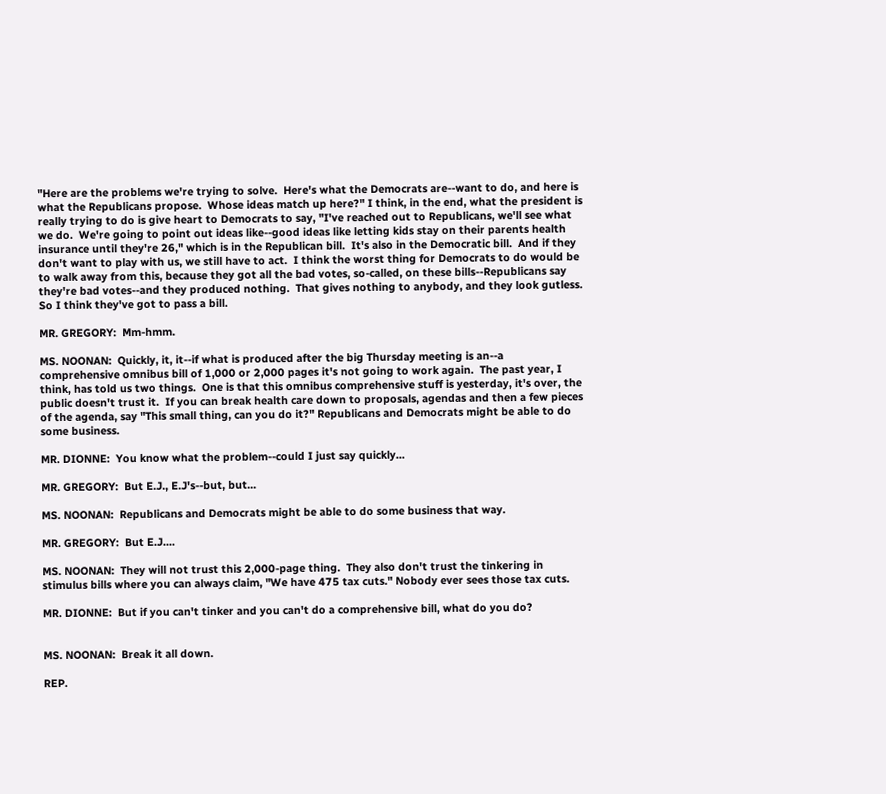"Here are the problems we're trying to solve.  Here's what the Democrats are--want to do, and here is what the Republicans propose.  Whose ideas match up here?" I think, in the end, what the president is really trying to do is give heart to Democrats to say, "I've reached out to Republicans, we'll see what we do.  We're going to point out ideas like--good ideas like letting kids stay on their parents health insurance until they're 26," which is in the Republican bill.  It's also in the Democratic bill.  And if they don't want to play with us, we still have to act.  I think the worst thing for Democrats to do would be to walk away from this, because they got all the bad votes, so-called, on these bills--Republicans say they're bad votes--and they produced nothing.  That gives nothing to anybody, and they look gutless.  So I think they've got to pass a bill.

MR. GREGORY:  Mm-hmm.

MS. NOONAN:  Quickly, it, it--if what is produced after the big Thursday meeting is an--a comprehensive omnibus bill of 1,000 or 2,000 pages it's not going to work again.  The past year, I think, has told us two things.  One is that this omnibus comprehensive stuff is yesterday, it's over, the public doesn't trust it.  If you can break health care down to proposals, agendas and then a few pieces of the agenda, say "This small thing, can you do it?" Republicans and Democrats might be able to do some business.

MR. DIONNE:  You know what the problem--could I just say quickly...

MR. GREGORY:  But E.J., E.J's--but, but...

MS. NOONAN:  Republicans and Democrats might be able to do some business that way.

MR. GREGORY:  But E.J....

MS. NOONAN:  They will not trust this 2,000-page thing.  They also don't trust the tinkering in stimulus bills where you can always claim, "We have 475 tax cuts." Nobody ever sees those tax cuts.

MR. DIONNE:  But if you can't tinker and you can't do a comprehensive bill, what do you do?


MS. NOONAN:  Break it all down.

REP.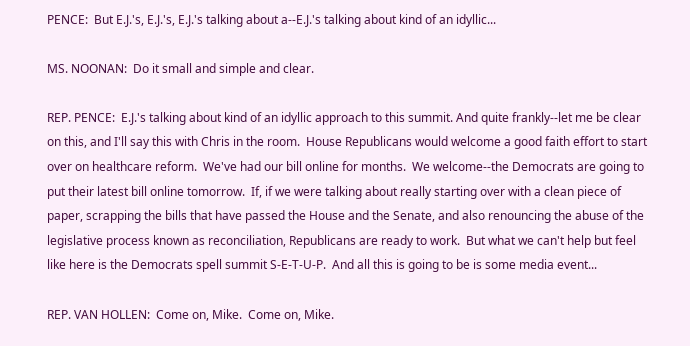PENCE:  But E.J.'s, E.J.'s, E.J.'s talking about a--E.J.'s talking about kind of an idyllic...

MS. NOONAN:  Do it small and simple and clear.

REP. PENCE:  E.J.'s talking about kind of an idyllic approach to this summit. And quite frankly--let me be clear on this, and I'll say this with Chris in the room.  House Republicans would welcome a good faith effort to start over on healthcare reform.  We've had our bill online for months.  We welcome--the Democrats are going to put their latest bill online tomorrow.  If, if we were talking about really starting over with a clean piece of paper, scrapping the bills that have passed the House and the Senate, and also renouncing the abuse of the legislative process known as reconciliation, Republicans are ready to work.  But what we can't help but feel like here is the Democrats spell summit S-E-T-U-P.  And all this is going to be is some media event...

REP. VAN HOLLEN:  Come on, Mike.  Come on, Mike.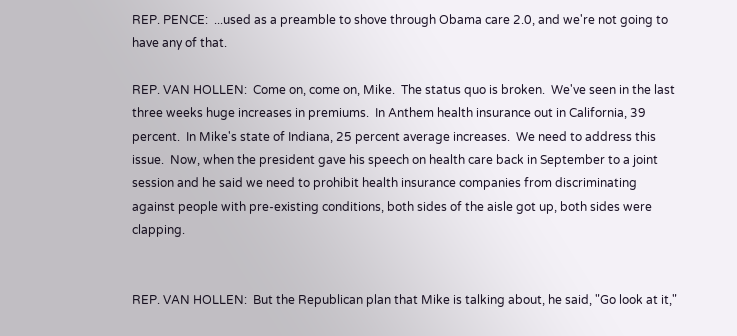REP. PENCE:  ...used as a preamble to shove through Obama care 2.0, and we're not going to have any of that.

REP. VAN HOLLEN:  Come on, come on, Mike.  The status quo is broken.  We've seen in the last three weeks huge increases in premiums.  In Anthem health insurance out in California, 39 percent.  In Mike's state of Indiana, 25 percent average increases.  We need to address this issue.  Now, when the president gave his speech on health care back in September to a joint session and he said we need to prohibit health insurance companies from discriminating against people with pre-existing conditions, both sides of the aisle got up, both sides were clapping.


REP. VAN HOLLEN:  But the Republican plan that Mike is talking about, he said, "Go look at it,"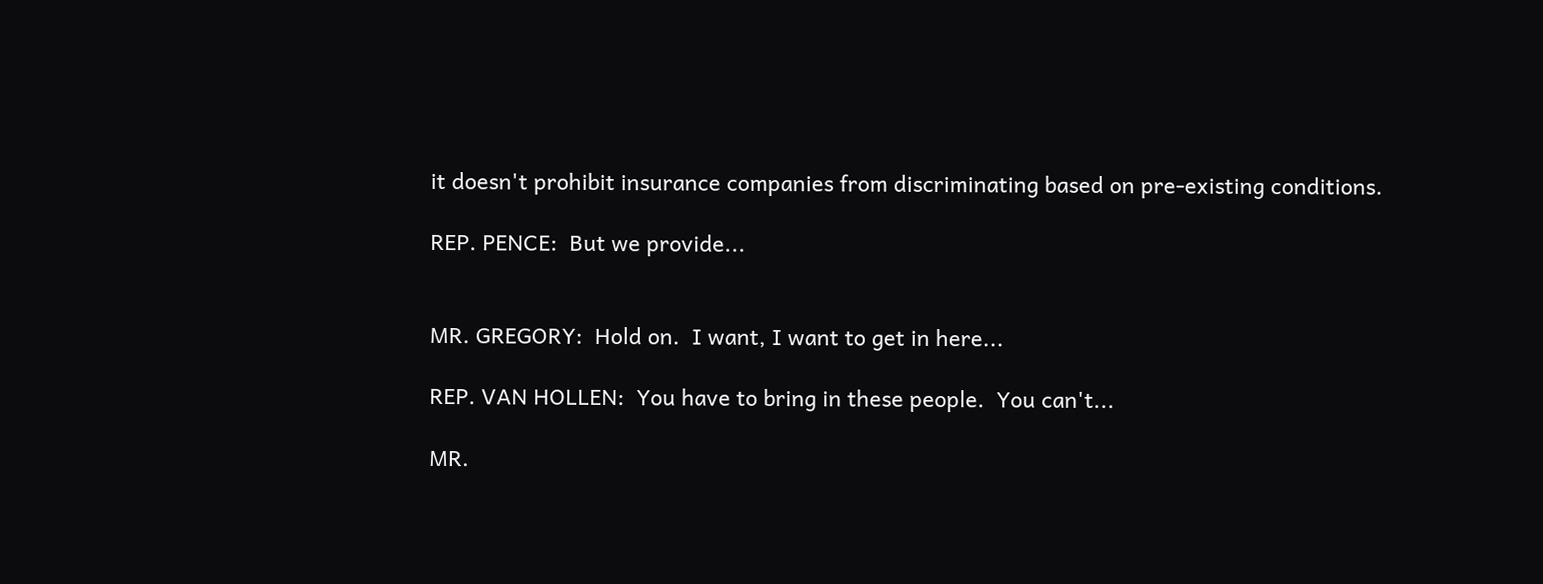it doesn't prohibit insurance companies from discriminating based on pre-existing conditions.

REP. PENCE:  But we provide...


MR. GREGORY:  Hold on.  I want, I want to get in here...

REP. VAN HOLLEN:  You have to bring in these people.  You can't...

MR.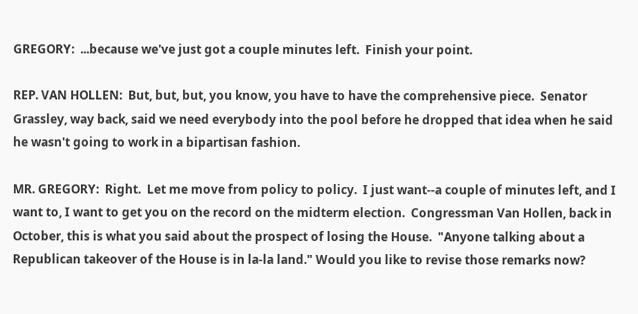GREGORY:  ...because we've just got a couple minutes left.  Finish your point.

REP. VAN HOLLEN:  But, but, but, you know, you have to have the comprehensive piece.  Senator Grassley, way back, said we need everybody into the pool before he dropped that idea when he said he wasn't going to work in a bipartisan fashion.

MR. GREGORY:  Right.  Let me move from policy to policy.  I just want--a couple of minutes left, and I want to, I want to get you on the record on the midterm election.  Congressman Van Hollen, back in October, this is what you said about the prospect of losing the House.  "Anyone talking about a Republican takeover of the House is in la-la land." Would you like to revise those remarks now?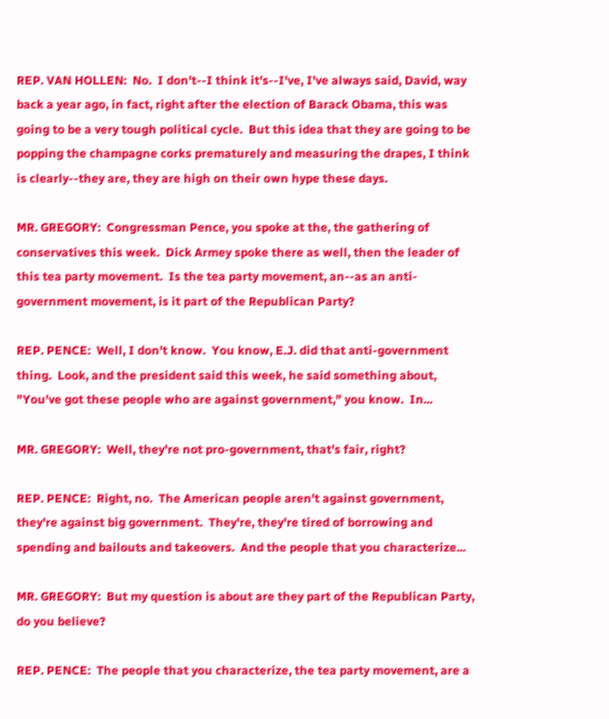REP. VAN HOLLEN:  No.  I don't--I think it's--I've, I've always said, David, way back a year ago, in fact, right after the election of Barack Obama, this was going to be a very tough political cycle.  But this idea that they are going to be popping the champagne corks prematurely and measuring the drapes, I think is clearly--they are, they are high on their own hype these days.

MR. GREGORY:  Congressman Pence, you spoke at the, the gathering of conservatives this week.  Dick Armey spoke there as well, then the leader of this tea party movement.  Is the tea party movement, an--as an anti-government movement, is it part of the Republican Party?

REP. PENCE:  Well, I don't know.  You know, E.J. did that anti-government thing.  Look, and the president said this week, he said something about, "You've got these people who are against government," you know.  In...

MR. GREGORY:  Well, they're not pro-government, that's fair, right?

REP. PENCE:  Right, no.  The American people aren't against government, they're against big government.  They're, they're tired of borrowing and spending and bailouts and takeovers.  And the people that you characterize...

MR. GREGORY:  But my question is about are they part of the Republican Party, do you believe?

REP. PENCE:  The people that you characterize, the tea party movement, are a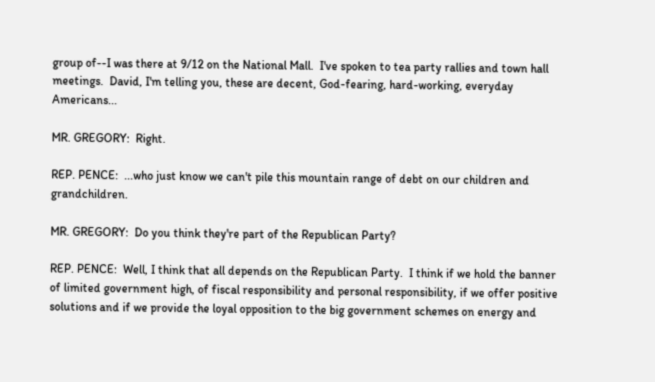group of--I was there at 9/12 on the National Mall.  I've spoken to tea party rallies and town hall meetings.  David, I'm telling you, these are decent, God-fearing, hard-working, everyday Americans...

MR. GREGORY:  Right.

REP. PENCE:  ...who just know we can't pile this mountain range of debt on our children and grandchildren.

MR. GREGORY:  Do you think they're part of the Republican Party?

REP. PENCE:  Well, I think that all depends on the Republican Party.  I think if we hold the banner of limited government high, of fiscal responsibility and personal responsibility, if we offer positive solutions and if we provide the loyal opposition to the big government schemes on energy and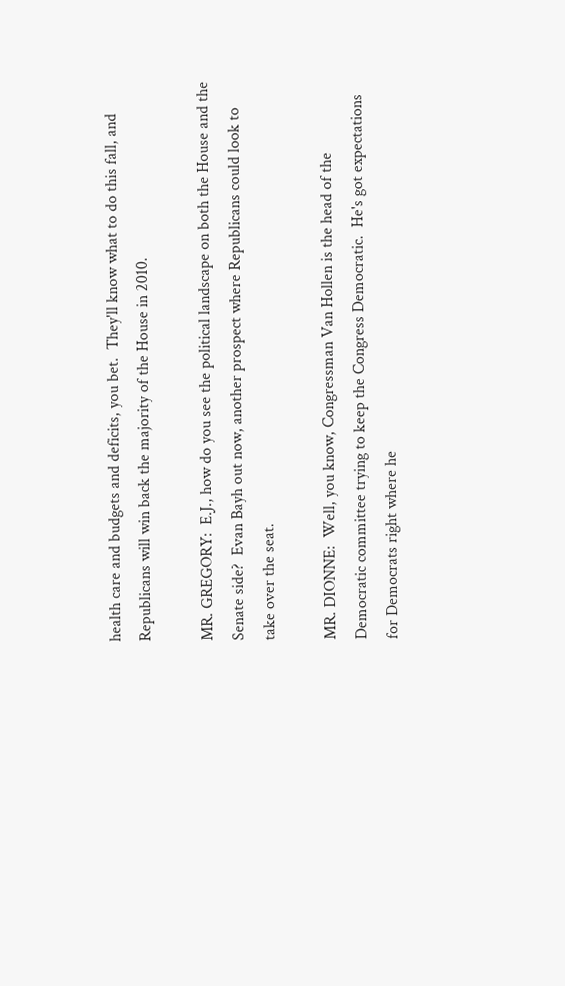health care and budgets and deficits, you bet.  They'll know what to do this fall, and Republicans will win back the majority of the House in 2010.

MR. GREGORY:  E.J., how do you see the political landscape on both the House and the Senate side?  Evan Bayh out now, another prospect where Republicans could look to take over the seat.

MR. DIONNE:  Well, you know, Congressman Van Hollen is the head of the Democratic committee trying to keep the Congress Democratic.  He's got expectations for Democrats right where he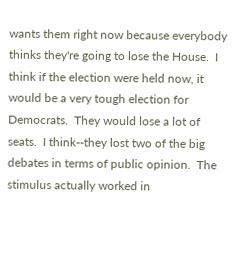wants them right now because everybody thinks they're going to lose the House.  I think if the election were held now, it would be a very tough election for Democrats.  They would lose a lot of seats.  I think--they lost two of the big debates in terms of public opinion.  The stimulus actually worked in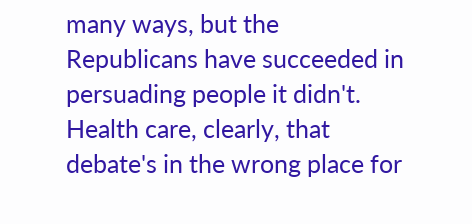many ways, but the Republicans have succeeded in persuading people it didn't.  Health care, clearly, that debate's in the wrong place for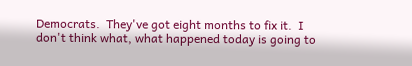Democrats.  They've got eight months to fix it.  I don't think what, what happened today is going to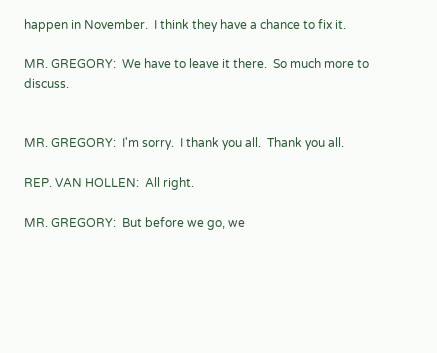happen in November.  I think they have a chance to fix it.

MR. GREGORY:  We have to leave it there.  So much more to discuss.


MR. GREGORY:  I'm sorry.  I thank you all.  Thank you all.

REP. VAN HOLLEN:  All right.

MR. GREGORY:  But before we go, we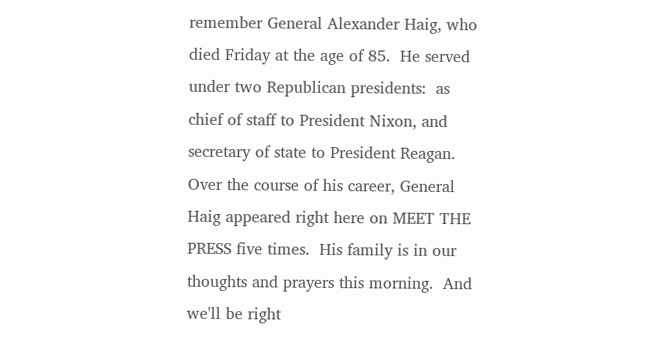remember General Alexander Haig, who died Friday at the age of 85.  He served under two Republican presidents:  as chief of staff to President Nixon, and secretary of state to President Reagan.  Over the course of his career, General Haig appeared right here on MEET THE PRESS five times.  His family is in our thoughts and prayers this morning.  And we'll be right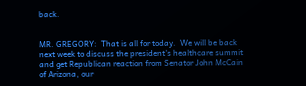back.


MR. GREGORY:  That is all for today.  We will be back next week to discuss the president's healthcare summit and get Republican reaction from Senator John McCain of Arizona, our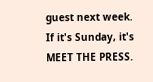guest next week.  If it's Sunday, it's MEET THE PRESS.